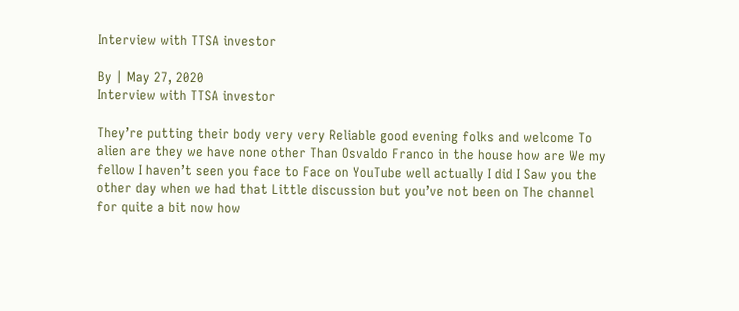Interview with TTSA investor

By | May 27, 2020
Interview with TTSA investor

They’re putting their body very very Reliable good evening folks and welcome To alien are they we have none other Than Osvaldo Franco in the house how are We my fellow I haven’t seen you face to Face on YouTube well actually I did I Saw you the other day when we had that Little discussion but you’ve not been on The channel for quite a bit now how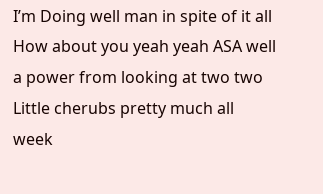I’m Doing well man in spite of it all How about you yeah yeah ASA well a power from looking at two two Little cherubs pretty much all week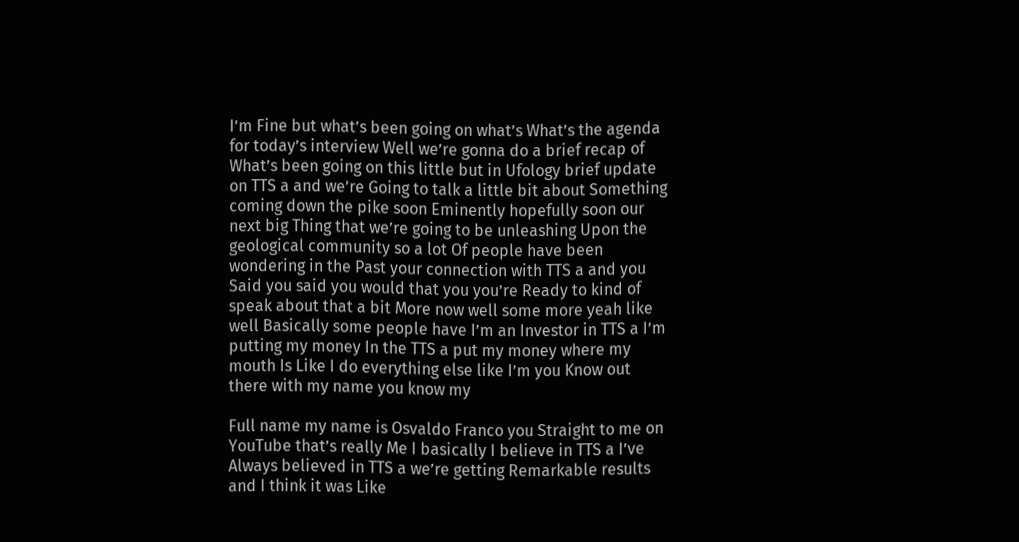I’m Fine but what’s been going on what’s What’s the agenda for today’s interview Well we’re gonna do a brief recap of What’s been going on this little but in Ufology brief update on TTS a and we’re Going to talk a little bit about Something coming down the pike soon Eminently hopefully soon our next big Thing that we’re going to be unleashing Upon the geological community so a lot Of people have been wondering in the Past your connection with TTS a and you Said you said you would that you you’re Ready to kind of speak about that a bit More now well some more yeah like well Basically some people have I’m an Investor in TTS a I’m putting my money In the TTS a put my money where my mouth Is Like I do everything else like I’m you Know out there with my name you know my

Full name my name is Osvaldo Franco you Straight to me on YouTube that’s really Me I basically I believe in TTS a I’ve Always believed in TTS a we’re getting Remarkable results and I think it was Like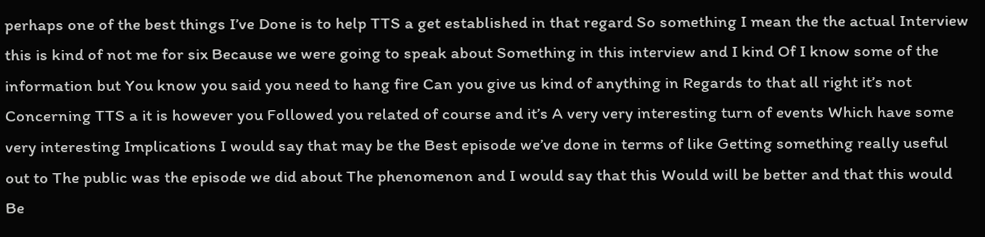perhaps one of the best things I’ve Done is to help TTS a get established in that regard So something I mean the the actual Interview this is kind of not me for six Because we were going to speak about Something in this interview and I kind Of I know some of the information but You know you said you need to hang fire Can you give us kind of anything in Regards to that all right it’s not Concerning TTS a it is however you Followed you related of course and it’s A very very interesting turn of events Which have some very interesting Implications I would say that may be the Best episode we’ve done in terms of like Getting something really useful out to The public was the episode we did about The phenomenon and I would say that this Would will be better and that this would Be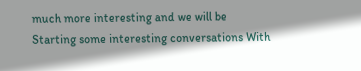much more interesting and we will be Starting some interesting conversations With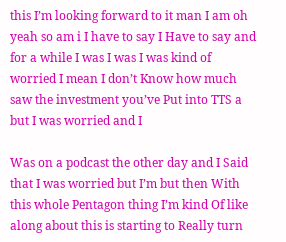this I’m looking forward to it man I am oh yeah so am i I have to say I Have to say and for a while I was I was I was kind of worried I mean I don’t Know how much saw the investment you’ve Put into TTS a but I was worried and I

Was on a podcast the other day and I Said that I was worried but I’m but then With this whole Pentagon thing I’m kind Of like along about this is starting to Really turn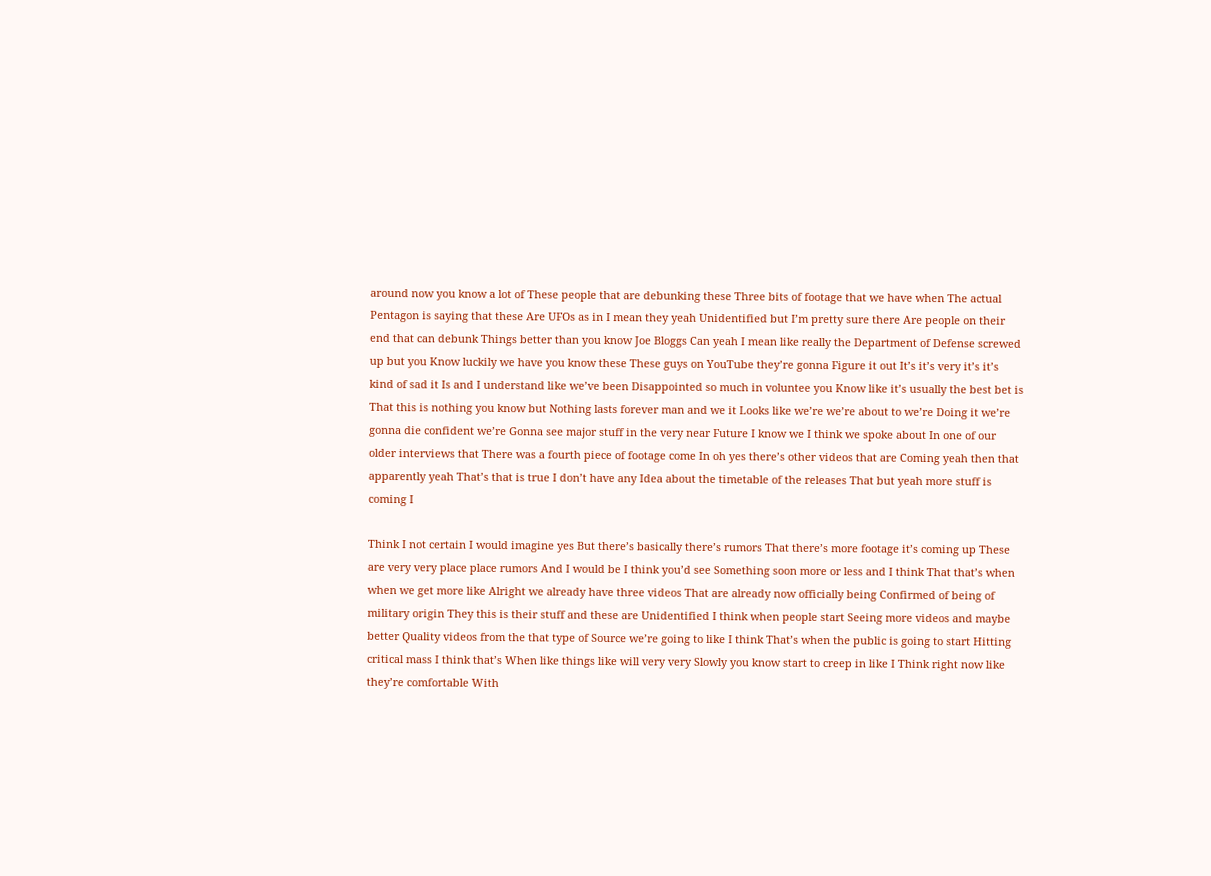around now you know a lot of These people that are debunking these Three bits of footage that we have when The actual Pentagon is saying that these Are UFOs as in I mean they yeah Unidentified but I’m pretty sure there Are people on their end that can debunk Things better than you know Joe Bloggs Can yeah I mean like really the Department of Defense screwed up but you Know luckily we have you know these These guys on YouTube they’re gonna Figure it out It’s it’s very it’s it’s kind of sad it Is and I understand like we’ve been Disappointed so much in voluntee you Know like it’s usually the best bet is That this is nothing you know but Nothing lasts forever man and we it Looks like we’re we’re about to we’re Doing it we’re gonna die confident we’re Gonna see major stuff in the very near Future I know we I think we spoke about In one of our older interviews that There was a fourth piece of footage come In oh yes there’s other videos that are Coming yeah then that apparently yeah That’s that is true I don’t have any Idea about the timetable of the releases That but yeah more stuff is coming I

Think I not certain I would imagine yes But there’s basically there’s rumors That there’s more footage it’s coming up These are very very place place rumors And I would be I think you’d see Something soon more or less and I think That that’s when when we get more like Alright we already have three videos That are already now officially being Confirmed of being of military origin They this is their stuff and these are Unidentified I think when people start Seeing more videos and maybe better Quality videos from the that type of Source we’re going to like I think That’s when the public is going to start Hitting critical mass I think that’s When like things like will very very Slowly you know start to creep in like I Think right now like they’re comfortable With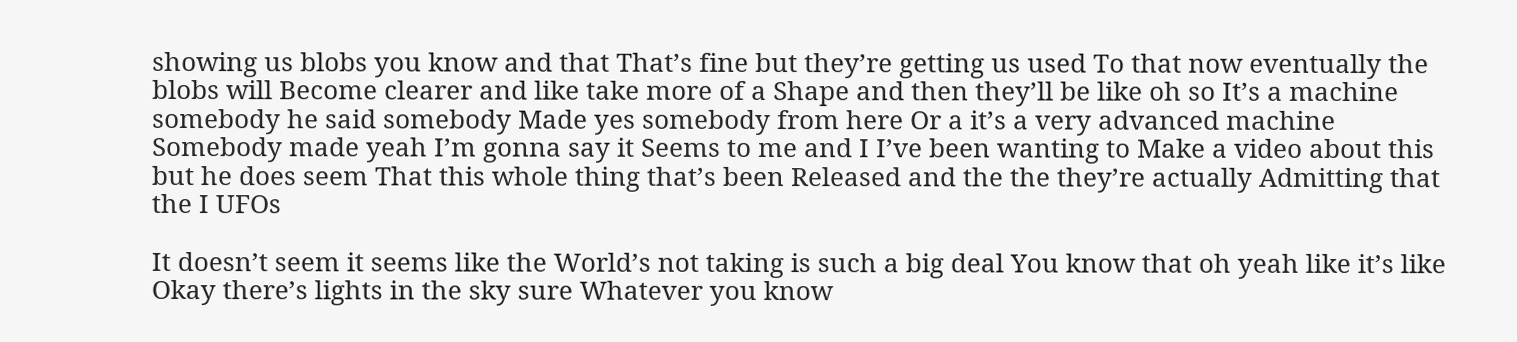showing us blobs you know and that That’s fine but they’re getting us used To that now eventually the blobs will Become clearer and like take more of a Shape and then they’ll be like oh so It’s a machine somebody he said somebody Made yes somebody from here Or a it’s a very advanced machine Somebody made yeah I’m gonna say it Seems to me and I I’ve been wanting to Make a video about this but he does seem That this whole thing that’s been Released and the the they’re actually Admitting that the I UFOs

It doesn’t seem it seems like the World’s not taking is such a big deal You know that oh yeah like it’s like Okay there’s lights in the sky sure Whatever you know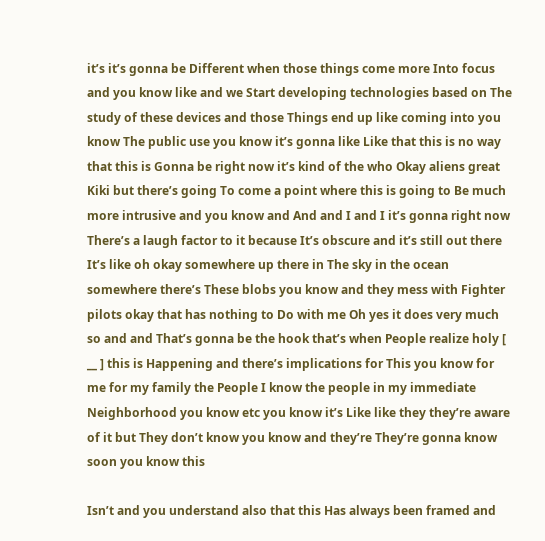it’s it’s gonna be Different when those things come more Into focus and you know like and we Start developing technologies based on The study of these devices and those Things end up like coming into you know The public use you know it’s gonna like Like that this is no way that this is Gonna be right now it’s kind of the who Okay aliens great Kiki but there’s going To come a point where this is going to Be much more intrusive and you know and And and I and I it’s gonna right now There’s a laugh factor to it because It’s obscure and it’s still out there It’s like oh okay somewhere up there in The sky in the ocean somewhere there’s These blobs you know and they mess with Fighter pilots okay that has nothing to Do with me Oh yes it does very much so and and That’s gonna be the hook that’s when People realize holy [ __ ] this is Happening and there’s implications for This you know for me for my family the People I know the people in my immediate Neighborhood you know etc you know it’s Like like they they’re aware of it but They don’t know you know and they’re They’re gonna know soon you know this

Isn’t and you understand also that this Has always been framed and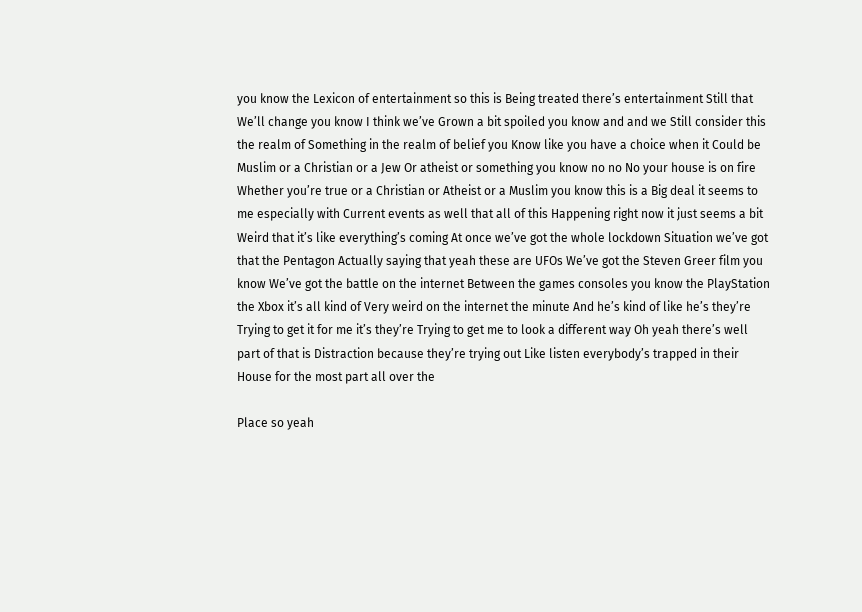you know the Lexicon of entertainment so this is Being treated there’s entertainment Still that We’ll change you know I think we’ve Grown a bit spoiled you know and and we Still consider this the realm of Something in the realm of belief you Know like you have a choice when it Could be Muslim or a Christian or a Jew Or atheist or something you know no no No your house is on fire Whether you’re true or a Christian or Atheist or a Muslim you know this is a Big deal it seems to me especially with Current events as well that all of this Happening right now it just seems a bit Weird that it’s like everything’s coming At once we’ve got the whole lockdown Situation we’ve got that the Pentagon Actually saying that yeah these are UFOs We’ve got the Steven Greer film you know We’ve got the battle on the internet Between the games consoles you know the PlayStation the Xbox it’s all kind of Very weird on the internet the minute And he’s kind of like he’s they’re Trying to get it for me it’s they’re Trying to get me to look a different way Oh yeah there’s well part of that is Distraction because they’re trying out Like listen everybody’s trapped in their House for the most part all over the

Place so yeah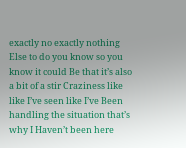exactly no exactly nothing Else to do you know so you know it could Be that it’s also a bit of a stir Craziness like like I’ve seen like I’ve Been handling the situation that’s why I Haven’t been here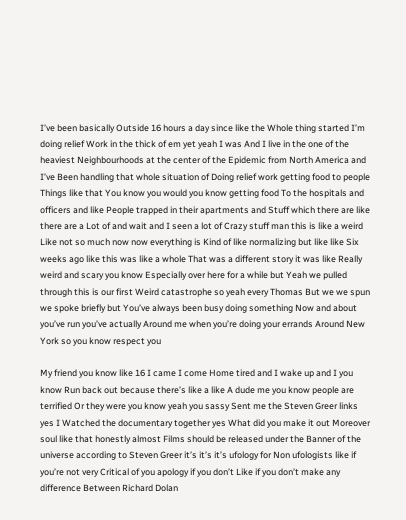I’ve been basically Outside 16 hours a day since like the Whole thing started I’m doing relief Work in the thick of em yet yeah I was And I live in the one of the heaviest Neighbourhoods at the center of the Epidemic from North America and I’ve Been handling that whole situation of Doing relief work getting food to people Things like that You know you would you know getting food To the hospitals and officers and like People trapped in their apartments and Stuff which there are like there are a Lot of and wait and I seen a lot of Crazy stuff man this is like a weird Like not so much now now everything is Kind of like normalizing but like like Six weeks ago like this was like a whole That was a different story it was like Really weird and scary you know Especially over here for a while but Yeah we pulled through this is our first Weird catastrophe so yeah every Thomas But we we spun we spoke briefly but You’ve always been busy doing something Now and about you’ve run you’ve actually Around me when you’re doing your errands Around New York so you know respect you

My friend you know like 16 I came I come Home tired and I wake up and I you know Run back out because there’s like a like A dude me you know people are terrified Or they were you know yeah you sassy Sent me the Steven Greer links yes I Watched the documentary together yes What did you make it out Moreover soul like that honestly almost Films should be released under the Banner of the universe according to Steven Greer it’s it’s it’s ufology for Non ufologists like if you’re not very Critical of you apology if you don’t Like if you don’t make any difference Between Richard Dolan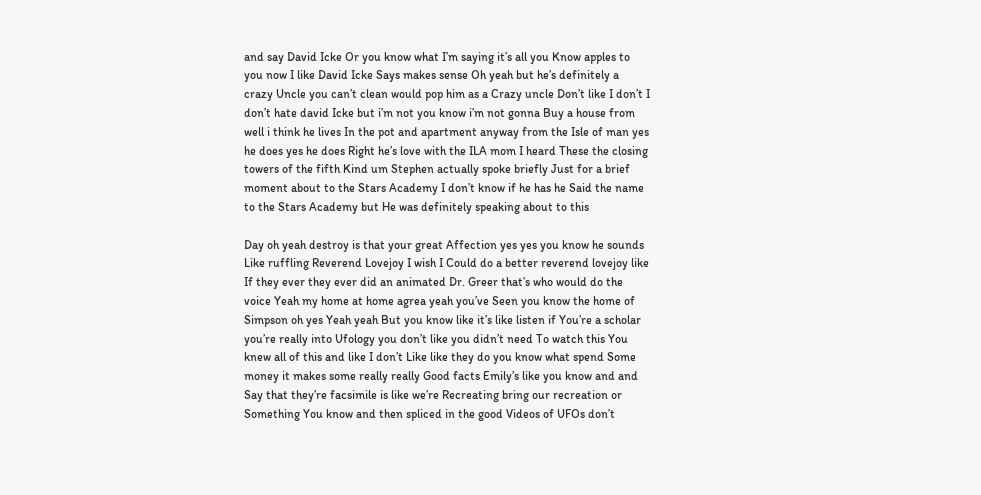and say David Icke Or you know what I’m saying it’s all you Know apples to you now I like David Icke Says makes sense Oh yeah but he’s definitely a crazy Uncle you can’t clean would pop him as a Crazy uncle Don’t like I don’t I don’t hate david Icke but i’m not you know i’m not gonna Buy a house from well i think he lives In the pot and apartment anyway from the Isle of man yes he does yes he does Right he’s love with the ILA mom I heard These the closing towers of the fifth Kind um Stephen actually spoke briefly Just for a brief moment about to the Stars Academy I don’t know if he has he Said the name to the Stars Academy but He was definitely speaking about to this

Day oh yeah destroy is that your great Affection yes yes you know he sounds Like ruffling Reverend Lovejoy I wish I Could do a better reverend lovejoy like If they ever they ever did an animated Dr. Greer that’s who would do the voice Yeah my home at home agrea yeah you’ve Seen you know the home of Simpson oh yes Yeah yeah But you know like it’s like listen if You’re a scholar you’re really into Ufology you don’t like you didn’t need To watch this You knew all of this and like I don’t Like like they do you know what spend Some money it makes some really really Good facts Emily’s like you know and and Say that they’re facsimile is like we’re Recreating bring our recreation or Something You know and then spliced in the good Videos of UFOs don’t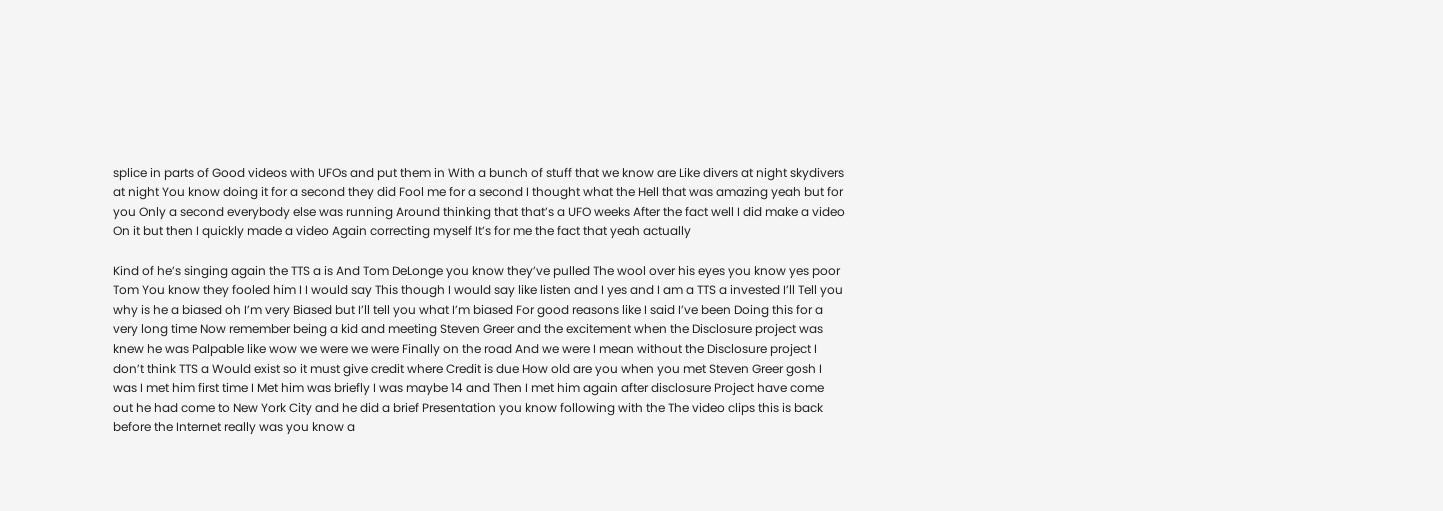splice in parts of Good videos with UFOs and put them in With a bunch of stuff that we know are Like divers at night skydivers at night You know doing it for a second they did Fool me for a second I thought what the Hell that was amazing yeah but for you Only a second everybody else was running Around thinking that that’s a UFO weeks After the fact well I did make a video On it but then I quickly made a video Again correcting myself It’s for me the fact that yeah actually

Kind of he’s singing again the TTS a is And Tom DeLonge you know they’ve pulled The wool over his eyes you know yes poor Tom You know they fooled him I I would say This though I would say like listen and I yes and I am a TTS a invested I’ll Tell you why is he a biased oh I’m very Biased but I’ll tell you what I’m biased For good reasons like I said I’ve been Doing this for a very long time Now remember being a kid and meeting Steven Greer and the excitement when the Disclosure project was knew he was Palpable like wow we were we were Finally on the road And we were I mean without the Disclosure project I don’t think TTS a Would exist so it must give credit where Credit is due How old are you when you met Steven Greer gosh I was I met him first time I Met him was briefly I was maybe 14 and Then I met him again after disclosure Project have come out he had come to New York City and he did a brief Presentation you know following with the The video clips this is back before the Internet really was you know a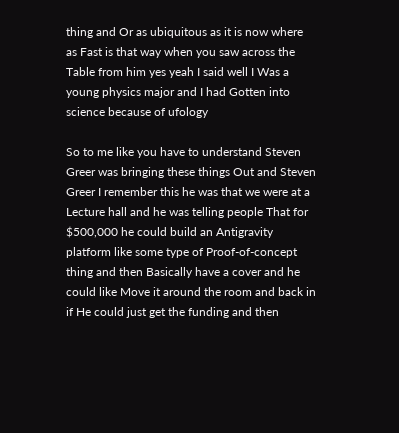thing and Or as ubiquitous as it is now where as Fast is that way when you saw across the Table from him yes yeah I said well I Was a young physics major and I had Gotten into science because of ufology

So to me like you have to understand Steven Greer was bringing these things Out and Steven Greer I remember this he was that we were at a Lecture hall and he was telling people That for $500,000 he could build an Antigravity platform like some type of Proof-of-concept thing and then Basically have a cover and he could like Move it around the room and back in if He could just get the funding and then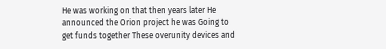He was working on that then years later He announced the Orion project he was Going to get funds together These overunity devices and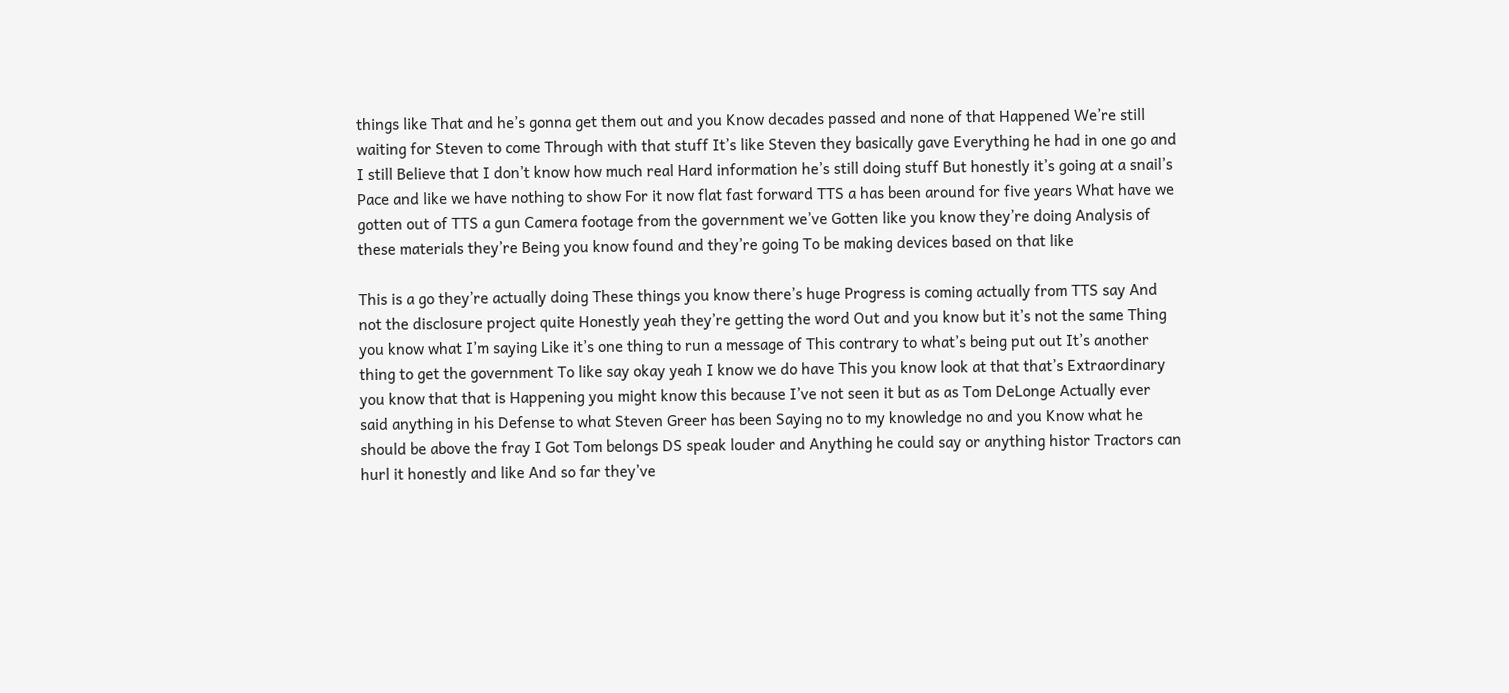things like That and he’s gonna get them out and you Know decades passed and none of that Happened We’re still waiting for Steven to come Through with that stuff It’s like Steven they basically gave Everything he had in one go and I still Believe that I don’t know how much real Hard information he’s still doing stuff But honestly it’s going at a snail’s Pace and like we have nothing to show For it now flat fast forward TTS a has been around for five years What have we gotten out of TTS a gun Camera footage from the government we’ve Gotten like you know they’re doing Analysis of these materials they’re Being you know found and they’re going To be making devices based on that like

This is a go they’re actually doing These things you know there’s huge Progress is coming actually from TTS say And not the disclosure project quite Honestly yeah they’re getting the word Out and you know but it’s not the same Thing you know what I’m saying Like it’s one thing to run a message of This contrary to what’s being put out It’s another thing to get the government To like say okay yeah I know we do have This you know look at that that’s Extraordinary you know that that is Happening you might know this because I’ve not seen it but as as Tom DeLonge Actually ever said anything in his Defense to what Steven Greer has been Saying no to my knowledge no and you Know what he should be above the fray I Got Tom belongs DS speak louder and Anything he could say or anything histor Tractors can hurl it honestly and like And so far they’ve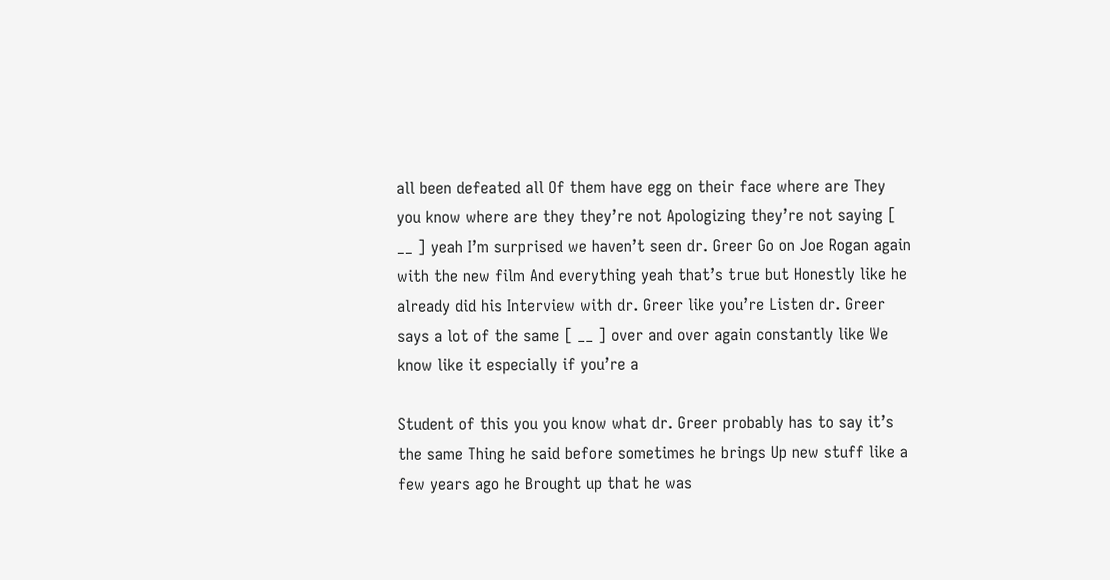all been defeated all Of them have egg on their face where are They you know where are they they’re not Apologizing they’re not saying [ __ ] yeah I’m surprised we haven’t seen dr. Greer Go on Joe Rogan again with the new film And everything yeah that’s true but Honestly like he already did his Interview with dr. Greer like you’re Listen dr. Greer says a lot of the same [ __ ] over and over again constantly like We know like it especially if you’re a

Student of this you you know what dr. Greer probably has to say it’s the same Thing he said before sometimes he brings Up new stuff like a few years ago he Brought up that he was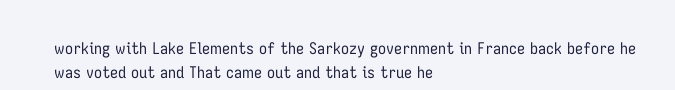working with Lake Elements of the Sarkozy government in France back before he was voted out and That came out and that is true he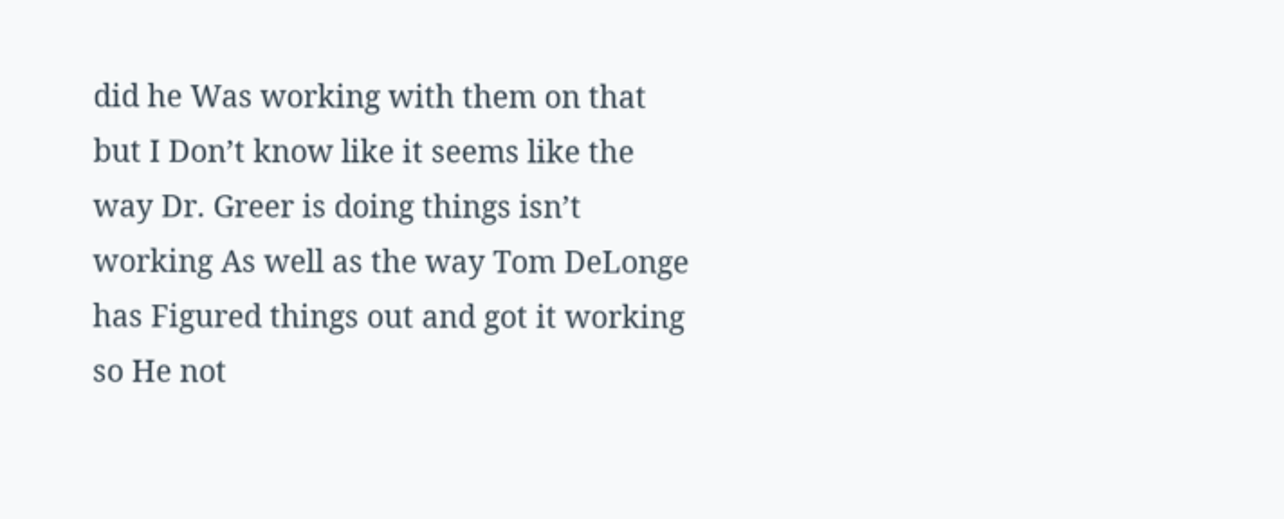did he Was working with them on that but I Don’t know like it seems like the way Dr. Greer is doing things isn’t working As well as the way Tom DeLonge has Figured things out and got it working so He not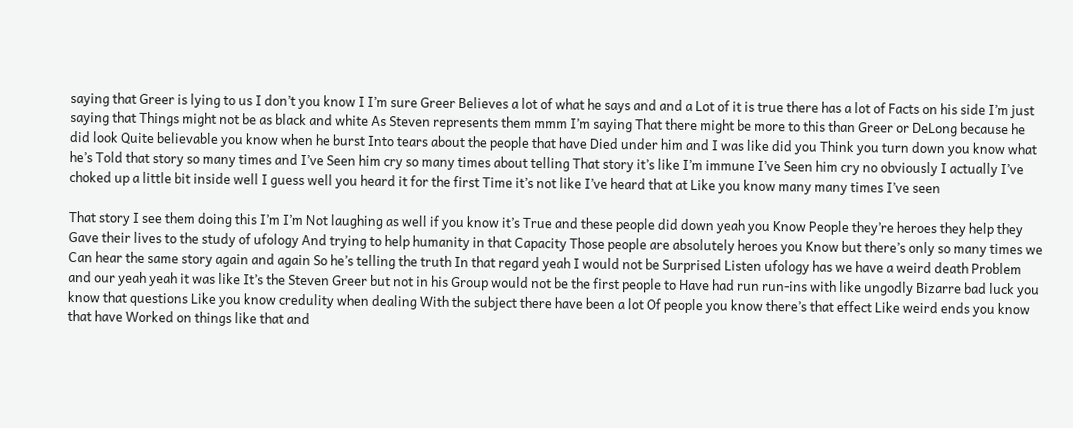saying that Greer is lying to us I don’t you know I I’m sure Greer Believes a lot of what he says and and a Lot of it is true there has a lot of Facts on his side I’m just saying that Things might not be as black and white As Steven represents them mmm I’m saying That there might be more to this than Greer or DeLong because he did look Quite believable you know when he burst Into tears about the people that have Died under him and I was like did you Think you turn down you know what he’s Told that story so many times and I’ve Seen him cry so many times about telling That story it’s like I’m immune I’ve Seen him cry no obviously I actually I’ve choked up a little bit inside well I guess well you heard it for the first Time it’s not like I’ve heard that at Like you know many many times I’ve seen

That story I see them doing this I’m I’m Not laughing as well if you know it’s True and these people did down yeah you Know People they’re heroes they help they Gave their lives to the study of ufology And trying to help humanity in that Capacity Those people are absolutely heroes you Know but there’s only so many times we Can hear the same story again and again So he’s telling the truth In that regard yeah I would not be Surprised Listen ufology has we have a weird death Problem and our yeah yeah it was like It’s the Steven Greer but not in his Group would not be the first people to Have had run run-ins with like ungodly Bizarre bad luck you know that questions Like you know credulity when dealing With the subject there have been a lot Of people you know there’s that effect Like weird ends you know that have Worked on things like that and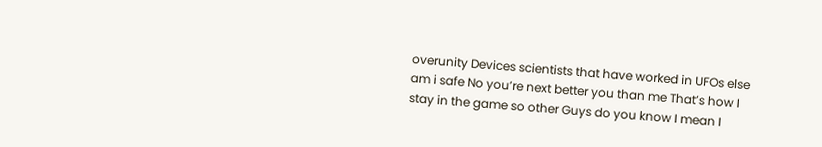overunity Devices scientists that have worked in UFOs else am i safe No you’re next better you than me That’s how I stay in the game so other Guys do you know I mean I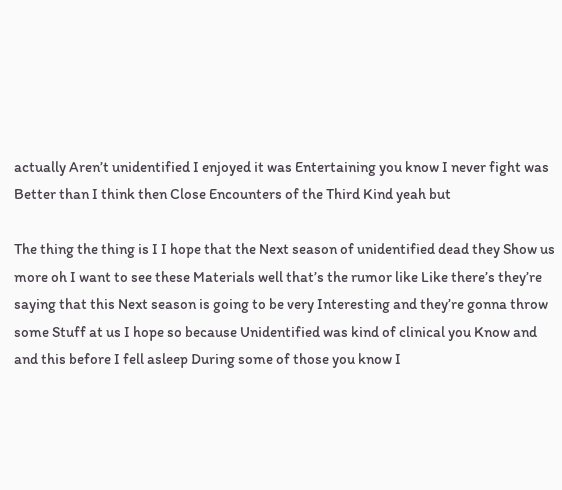actually Aren’t unidentified I enjoyed it was Entertaining you know I never fight was Better than I think then Close Encounters of the Third Kind yeah but

The thing the thing is I I hope that the Next season of unidentified dead they Show us more oh I want to see these Materials well that’s the rumor like Like there’s they’re saying that this Next season is going to be very Interesting and they’re gonna throw some Stuff at us I hope so because Unidentified was kind of clinical you Know and and this before I fell asleep During some of those you know I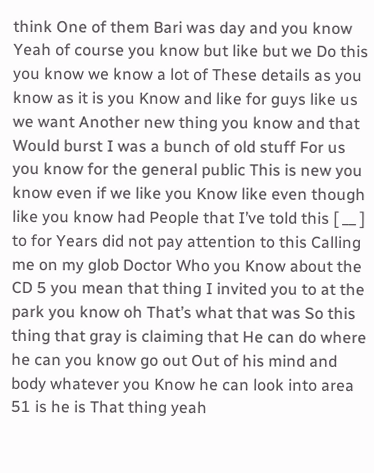think One of them Bari was day and you know Yeah of course you know but like but we Do this you know we know a lot of These details as you know as it is you Know and like for guys like us we want Another new thing you know and that Would burst I was a bunch of old stuff For us you know for the general public This is new you know even if we like you Know like even though like you know had People that I’ve told this [ __ ] to for Years did not pay attention to this Calling me on my glob Doctor Who you Know about the CD 5 you mean that thing I invited you to at the park you know oh That’s what that was So this thing that gray is claiming that He can do where he can you know go out Out of his mind and body whatever you Know he can look into area 51 is he is That thing yeah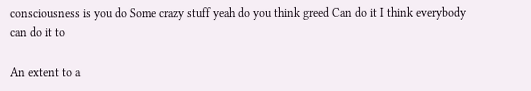consciousness is you do Some crazy stuff yeah do you think greed Can do it I think everybody can do it to

An extent to a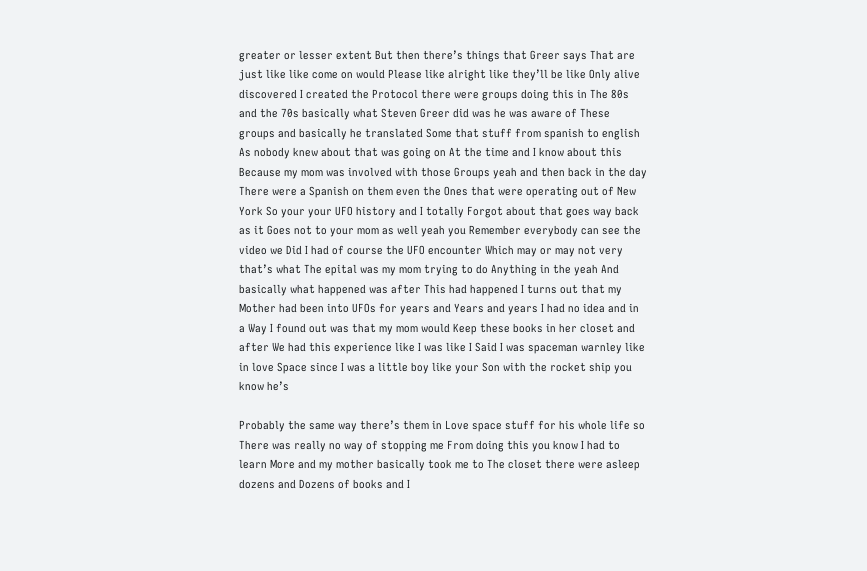greater or lesser extent But then there’s things that Greer says That are just like like come on would Please like alright like they’ll be like Only alive discovered I created the Protocol there were groups doing this in The 80s and the 70s basically what Steven Greer did was he was aware of These groups and basically he translated Some that stuff from spanish to english As nobody knew about that was going on At the time and I know about this Because my mom was involved with those Groups yeah and then back in the day There were a Spanish on them even the Ones that were operating out of New York So your your UFO history and I totally Forgot about that goes way back as it Goes not to your mom as well yeah you Remember everybody can see the video we Did I had of course the UFO encounter Which may or may not very that’s what The epital was my mom trying to do Anything in the yeah And basically what happened was after This had happened I turns out that my Mother had been into UFOs for years and Years and years I had no idea and in a Way I found out was that my mom would Keep these books in her closet and after We had this experience like I was like I Said I was spaceman warnley like in love Space since I was a little boy like your Son with the rocket ship you know he’s

Probably the same way there’s them in Love space stuff for his whole life so There was really no way of stopping me From doing this you know I had to learn More and my mother basically took me to The closet there were asleep dozens and Dozens of books and I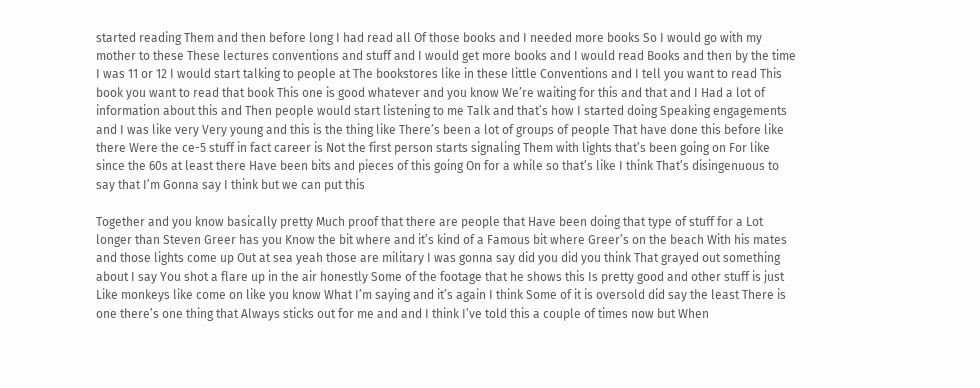started reading Them and then before long I had read all Of those books and I needed more books So I would go with my mother to these These lectures conventions and stuff and I would get more books and I would read Books and then by the time I was 11 or 12 I would start talking to people at The bookstores like in these little Conventions and I tell you want to read This book you want to read that book This one is good whatever and you know We’re waiting for this and that and I Had a lot of information about this and Then people would start listening to me Talk and that’s how I started doing Speaking engagements and I was like very Very young and this is the thing like There’s been a lot of groups of people That have done this before like there Were the ce-5 stuff in fact career is Not the first person starts signaling Them with lights that’s been going on For like since the 60s at least there Have been bits and pieces of this going On for a while so that’s like I think That’s disingenuous to say that I’m Gonna say I think but we can put this

Together and you know basically pretty Much proof that there are people that Have been doing that type of stuff for a Lot longer than Steven Greer has you Know the bit where and it’s kind of a Famous bit where Greer’s on the beach With his mates and those lights come up Out at sea yeah those are military I was gonna say did you did you think That grayed out something about I say You shot a flare up in the air honestly Some of the footage that he shows this Is pretty good and other stuff is just Like monkeys like come on like you know What I’m saying and it’s again I think Some of it is oversold did say the least There is one there’s one thing that Always sticks out for me and and I think I’ve told this a couple of times now but When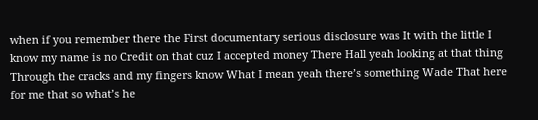when if you remember there the First documentary serious disclosure was It with the little I know my name is no Credit on that cuz I accepted money There Hall yeah looking at that thing Through the cracks and my fingers know What I mean yeah there’s something Wade That here for me that so what’s he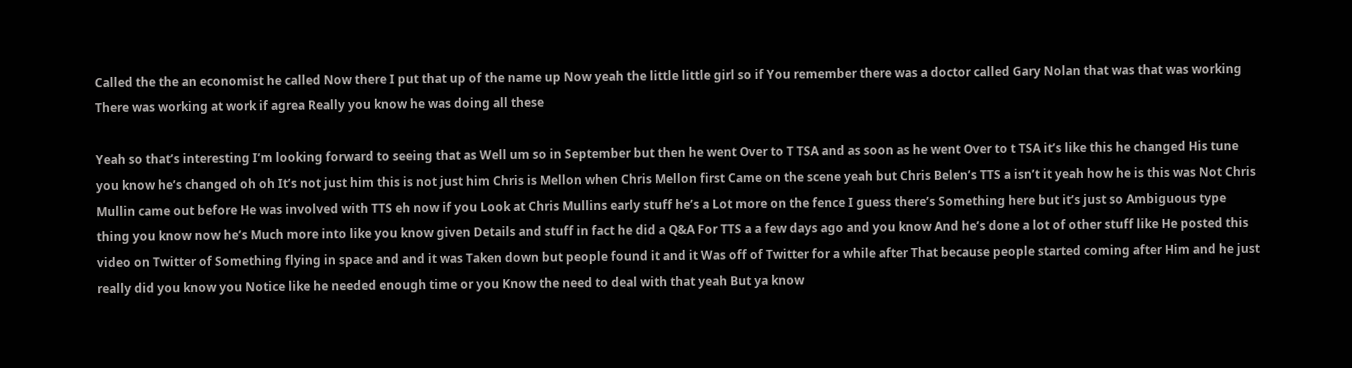Called the the an economist he called Now there I put that up of the name up Now yeah the little little girl so if You remember there was a doctor called Gary Nolan that was that was working There was working at work if agrea Really you know he was doing all these

Yeah so that’s interesting I’m looking forward to seeing that as Well um so in September but then he went Over to T TSA and as soon as he went Over to t TSA it’s like this he changed His tune you know he’s changed oh oh It’s not just him this is not just him Chris is Mellon when Chris Mellon first Came on the scene yeah but Chris Belen’s TTS a isn’t it yeah how he is this was Not Chris Mullin came out before He was involved with TTS eh now if you Look at Chris Mullins early stuff he’s a Lot more on the fence I guess there’s Something here but it’s just so Ambiguous type thing you know now he’s Much more into like you know given Details and stuff in fact he did a Q&A For TTS a a few days ago and you know And he’s done a lot of other stuff like He posted this video on Twitter of Something flying in space and and it was Taken down but people found it and it Was off of Twitter for a while after That because people started coming after Him and he just really did you know you Notice like he needed enough time or you Know the need to deal with that yeah But ya know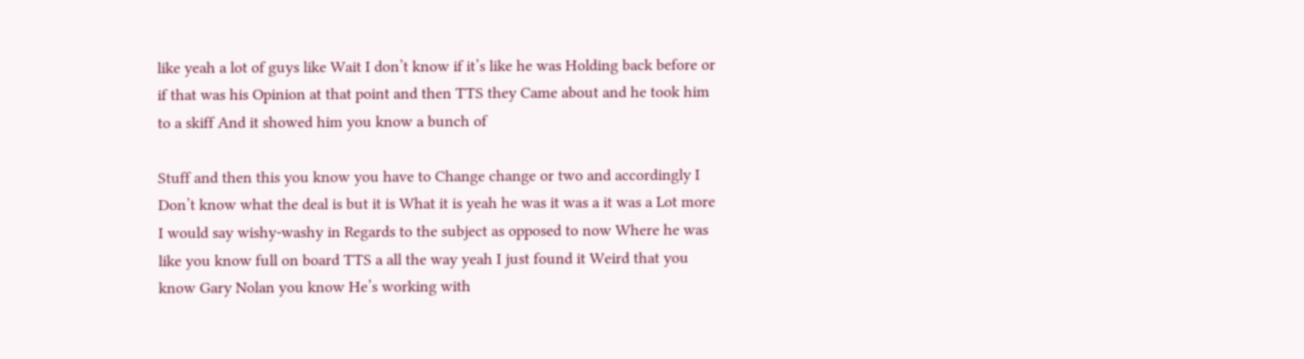like yeah a lot of guys like Wait I don’t know if it’s like he was Holding back before or if that was his Opinion at that point and then TTS they Came about and he took him to a skiff And it showed him you know a bunch of

Stuff and then this you know you have to Change change or two and accordingly I Don’t know what the deal is but it is What it is yeah he was it was a it was a Lot more I would say wishy-washy in Regards to the subject as opposed to now Where he was like you know full on board TTS a all the way yeah I just found it Weird that you know Gary Nolan you know He’s working with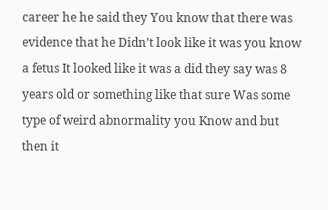career he he said they You know that there was evidence that he Didn’t look like it was you know a fetus It looked like it was a did they say was 8 years old or something like that sure Was some type of weird abnormality you Know and but then it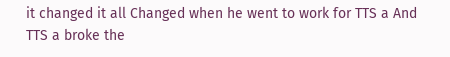it changed it all Changed when he went to work for TTS a And TTS a broke the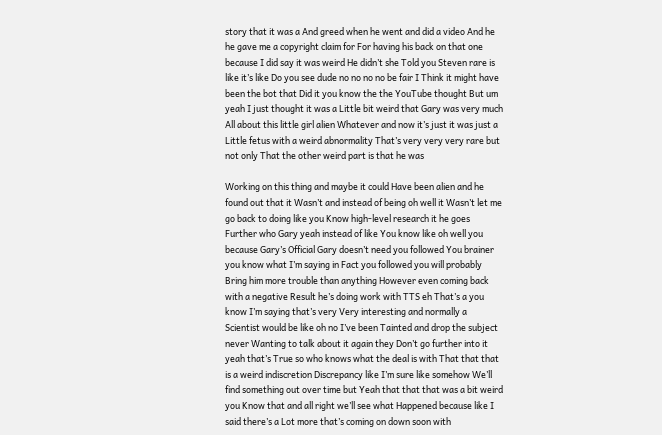story that it was a And greed when he went and did a video And he he gave me a copyright claim for For having his back on that one because I did say it was weird He didn’t she Told you Steven rare is like it’s like Do you see dude no no no no be fair I Think it might have been the bot that Did it you know the the YouTube thought But um yeah I just thought it was a Little bit weird that Gary was very much All about this little girl alien Whatever and now it’s just it was just a Little fetus with a weird abnormality That’s very very very rare but not only That the other weird part is that he was

Working on this thing and maybe it could Have been alien and he found out that it Wasn’t and instead of being oh well it Wasn’t let me go back to doing like you Know high-level research it he goes Further who Gary yeah instead of like You know like oh well you because Gary’s Official Gary doesn’t need you followed You brainer you know what I’m saying in Fact you followed you will probably Bring him more trouble than anything However even coming back with a negative Result he’s doing work with TTS eh That’s a you know I’m saying that’s very Very interesting and normally a Scientist would be like oh no I’ve been Tainted and drop the subject never Wanting to talk about it again they Don’t go further into it yeah that’s True so who knows what the deal is with That that that is a weird indiscretion Discrepancy like I’m sure like somehow We’ll find something out over time but Yeah that that that was a bit weird you Know that and all right we’ll see what Happened because like I said there’s a Lot more that’s coming on down soon with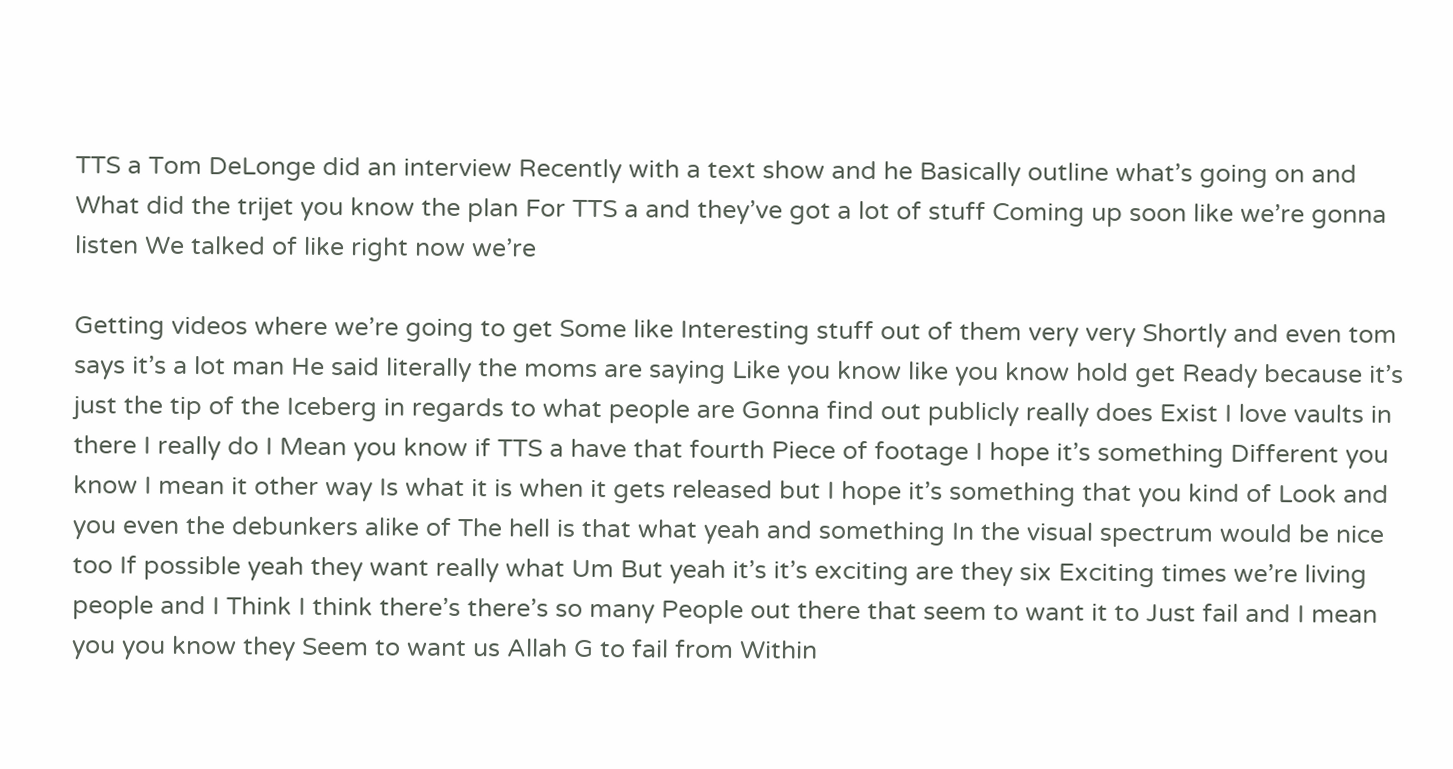TTS a Tom DeLonge did an interview Recently with a text show and he Basically outline what’s going on and What did the trijet you know the plan For TTS a and they’ve got a lot of stuff Coming up soon like we’re gonna listen We talked of like right now we’re

Getting videos where we’re going to get Some like Interesting stuff out of them very very Shortly and even tom says it’s a lot man He said literally the moms are saying Like you know like you know hold get Ready because it’s just the tip of the Iceberg in regards to what people are Gonna find out publicly really does Exist I love vaults in there I really do I Mean you know if TTS a have that fourth Piece of footage I hope it’s something Different you know I mean it other way Is what it is when it gets released but I hope it’s something that you kind of Look and you even the debunkers alike of The hell is that what yeah and something In the visual spectrum would be nice too If possible yeah they want really what Um But yeah it’s it’s exciting are they six Exciting times we’re living people and I Think I think there’s there’s so many People out there that seem to want it to Just fail and I mean you you know they Seem to want us Allah G to fail from Within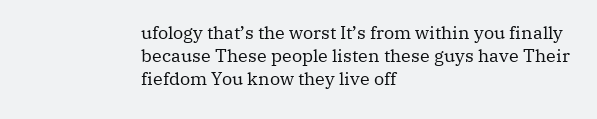ufology that’s the worst It’s from within you finally because These people listen these guys have Their fiefdom You know they live off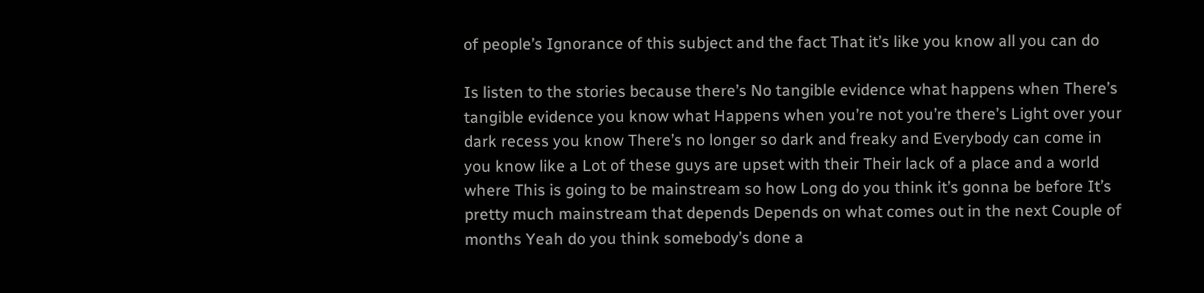of people’s Ignorance of this subject and the fact That it’s like you know all you can do

Is listen to the stories because there’s No tangible evidence what happens when There’s tangible evidence you know what Happens when you’re not you’re there’s Light over your dark recess you know There’s no longer so dark and freaky and Everybody can come in you know like a Lot of these guys are upset with their Their lack of a place and a world where This is going to be mainstream so how Long do you think it’s gonna be before It’s pretty much mainstream that depends Depends on what comes out in the next Couple of months Yeah do you think somebody’s done a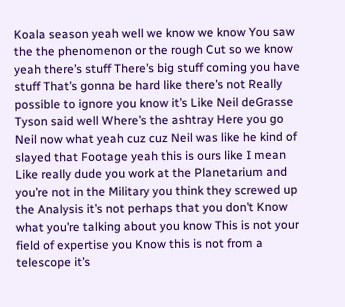Koala season yeah well we know we know You saw the the phenomenon or the rough Cut so we know yeah there’s stuff There’s big stuff coming you have stuff That’s gonna be hard like there’s not Really possible to ignore you know it’s Like Neil deGrasse Tyson said well Where’s the ashtray Here you go Neil now what yeah cuz cuz Neil was like he kind of slayed that Footage yeah this is ours like I mean Like really dude you work at the Planetarium and you’re not in the Military you think they screwed up the Analysis it’s not perhaps that you don’t Know what you’re talking about you know This is not your field of expertise you Know this is not from a telescope it’s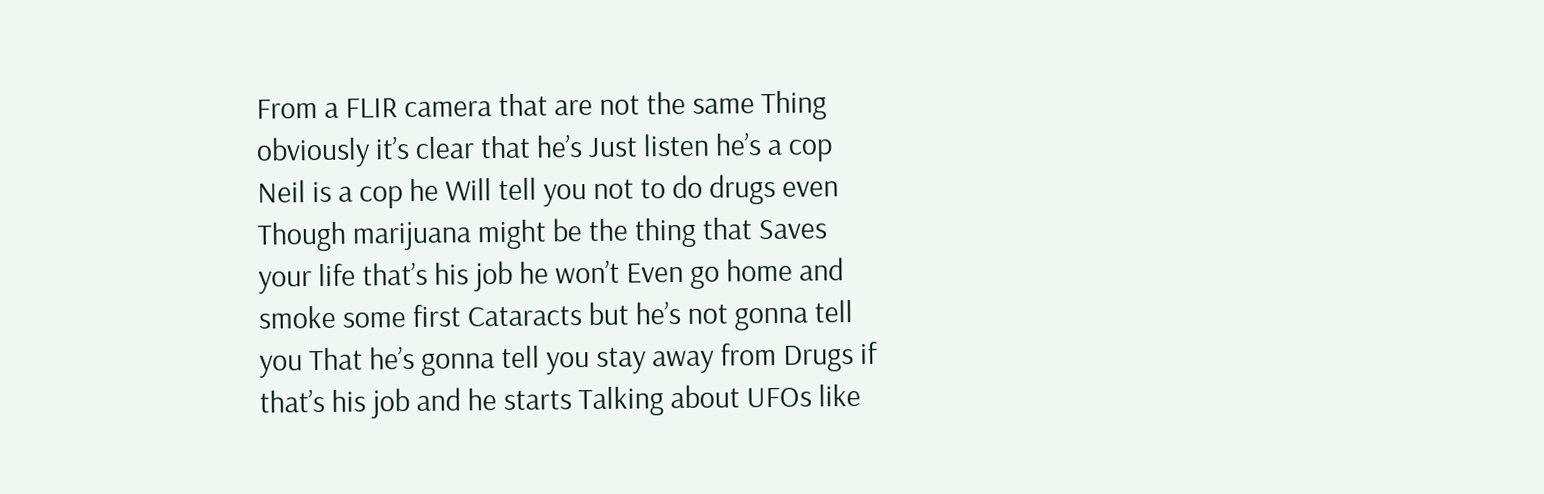From a FLIR camera that are not the same Thing obviously it’s clear that he’s Just listen he’s a cop Neil is a cop he Will tell you not to do drugs even Though marijuana might be the thing that Saves your life that’s his job he won’t Even go home and smoke some first Cataracts but he’s not gonna tell you That he’s gonna tell you stay away from Drugs if that’s his job and he starts Talking about UFOs like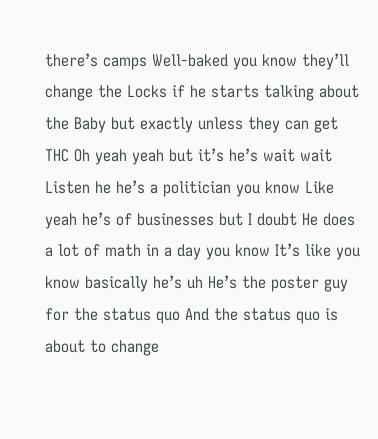there’s camps Well-baked you know they’ll change the Locks if he starts talking about the Baby but exactly unless they can get THC Oh yeah yeah but it’s he’s wait wait Listen he he’s a politician you know Like yeah he’s of businesses but I doubt He does a lot of math in a day you know It’s like you know basically he’s uh He’s the poster guy for the status quo And the status quo is about to change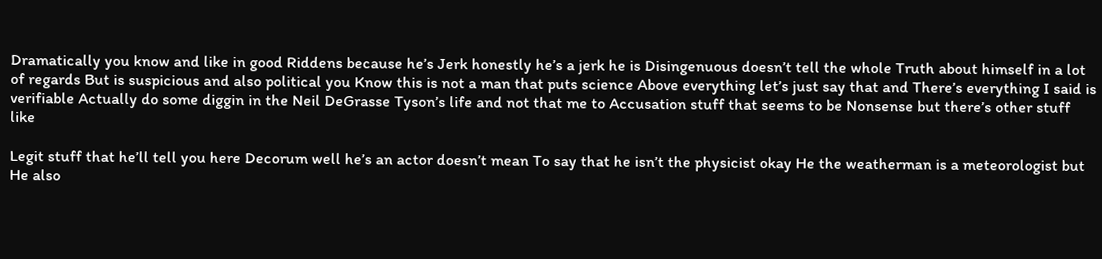Dramatically you know and like in good Riddens because he’s Jerk honestly he’s a jerk he is Disingenuous doesn’t tell the whole Truth about himself in a lot of regards But is suspicious and also political you Know this is not a man that puts science Above everything let’s just say that and There’s everything I said is verifiable Actually do some diggin in the Neil DeGrasse Tyson’s life and not that me to Accusation stuff that seems to be Nonsense but there’s other stuff like

Legit stuff that he’ll tell you here Decorum well he’s an actor doesn’t mean To say that he isn’t the physicist okay He the weatherman is a meteorologist but He also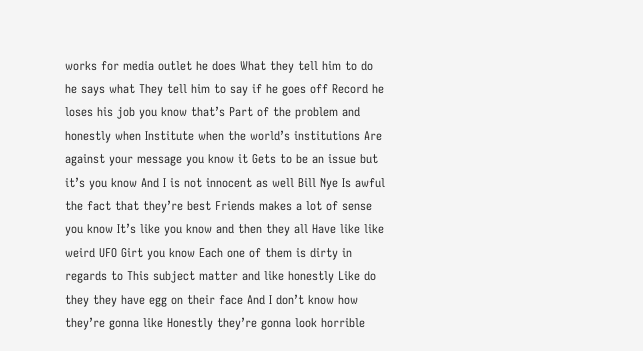works for media outlet he does What they tell him to do he says what They tell him to say if he goes off Record he loses his job you know that’s Part of the problem and honestly when Institute when the world’s institutions Are against your message you know it Gets to be an issue but it’s you know And I is not innocent as well Bill Nye Is awful the fact that they’re best Friends makes a lot of sense you know It’s like you know and then they all Have like like weird UFO Girt you know Each one of them is dirty in regards to This subject matter and like honestly Like do they they have egg on their face And I don’t know how they’re gonna like Honestly they’re gonna look horrible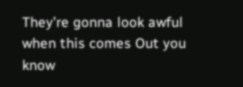They’re gonna look awful when this comes Out you know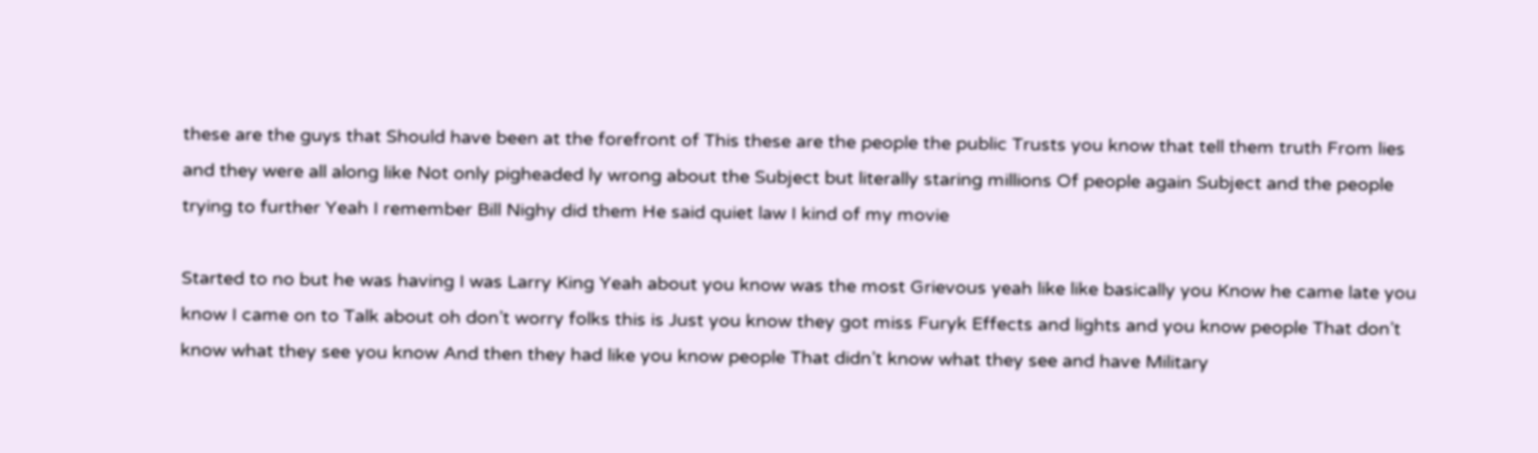these are the guys that Should have been at the forefront of This these are the people the public Trusts you know that tell them truth From lies and they were all along like Not only pigheaded ly wrong about the Subject but literally staring millions Of people again Subject and the people trying to further Yeah I remember Bill Nighy did them He said quiet law I kind of my movie

Started to no but he was having I was Larry King Yeah about you know was the most Grievous yeah like like basically you Know he came late you know I came on to Talk about oh don’t worry folks this is Just you know they got miss Furyk Effects and lights and you know people That don’t know what they see you know And then they had like you know people That didn’t know what they see and have Military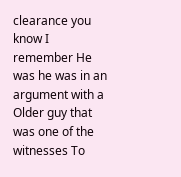clearance you know I remember He was he was in an argument with a Older guy that was one of the witnesses To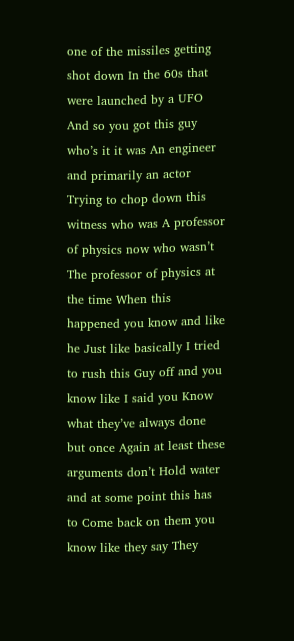one of the missiles getting shot down In the 60s that were launched by a UFO And so you got this guy who’s it it was An engineer and primarily an actor Trying to chop down this witness who was A professor of physics now who wasn’t The professor of physics at the time When this happened you know and like he Just like basically I tried to rush this Guy off and you know like I said you Know what they’ve always done but once Again at least these arguments don’t Hold water and at some point this has to Come back on them you know like they say They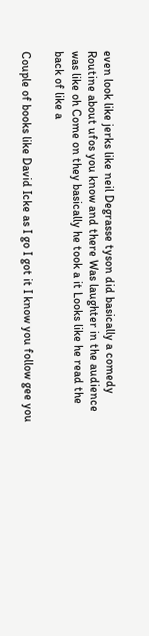even look like jerks like neil Degrasse tyson did basically a comedy Routine about ufos you know and there Was laughter in the audience was like oh Come on they basically he took a it Looks like he read the back of like a

Couple of books like David Icke as I go I got it I know you follow gee you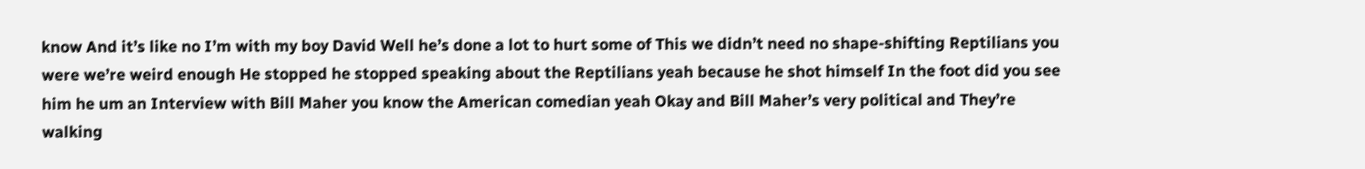know And it’s like no I’m with my boy David Well he’s done a lot to hurt some of This we didn’t need no shape-shifting Reptilians you were we’re weird enough He stopped he stopped speaking about the Reptilians yeah because he shot himself In the foot did you see him he um an Interview with Bill Maher you know the American comedian yeah Okay and Bill Maher’s very political and They’re walking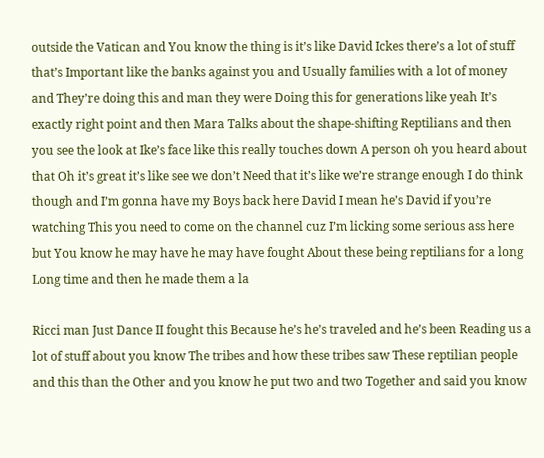outside the Vatican and You know the thing is it’s like David Ickes there’s a lot of stuff that’s Important like the banks against you and Usually families with a lot of money and They’re doing this and man they were Doing this for generations like yeah It’s exactly right point and then Mara Talks about the shape-shifting Reptilians and then you see the look at Ike’s face like this really touches down A person oh you heard about that Oh it’s great it’s like see we don’t Need that it’s like we’re strange enough I do think though and I’m gonna have my Boys back here David I mean he’s David if you’re watching This you need to come on the channel cuz I’m licking some serious ass here but You know he may have he may have fought About these being reptilians for a long Long time and then he made them a la

Ricci man Just Dance II fought this Because he’s he’s traveled and he’s been Reading us a lot of stuff about you know The tribes and how these tribes saw These reptilian people and this than the Other and you know he put two and two Together and said you know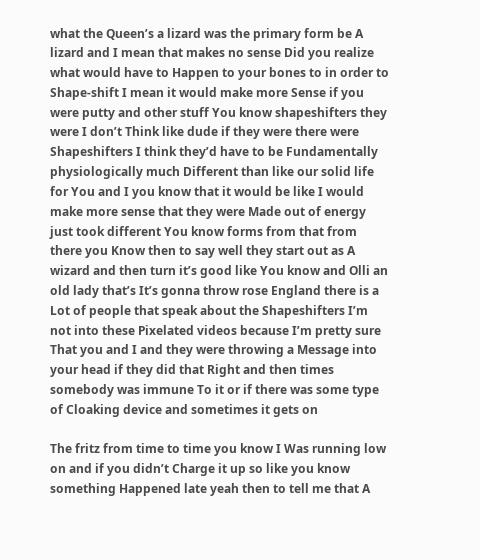what the Queen’s a lizard was the primary form be A lizard and I mean that makes no sense Did you realize what would have to Happen to your bones to in order to Shape-shift I mean it would make more Sense if you were putty and other stuff You know shapeshifters they were I don’t Think like dude if they were there were Shapeshifters I think they’d have to be Fundamentally physiologically much Different than like our solid life for You and I you know that it would be like I would make more sense that they were Made out of energy just took different You know forms from that from there you Know then to say well they start out as A wizard and then turn it’s good like You know and Olli an old lady that’s It’s gonna throw rose England there is a Lot of people that speak about the Shapeshifters I’m not into these Pixelated videos because I’m pretty sure That you and I and they were throwing a Message into your head if they did that Right and then times somebody was immune To it or if there was some type of Cloaking device and sometimes it gets on

The fritz from time to time you know I Was running low on and if you didn’t Charge it up so like you know something Happened late yeah then to tell me that A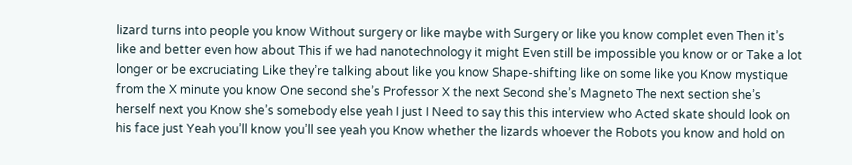lizard turns into people you know Without surgery or like maybe with Surgery or like you know complet even Then it’s like and better even how about This if we had nanotechnology it might Even still be impossible you know or or Take a lot longer or be excruciating Like they’re talking about like you know Shape-shifting like on some like you Know mystique from the X minute you know One second she’s Professor X the next Second she’s Magneto The next section she’s herself next you Know she’s somebody else yeah I just I Need to say this this interview who Acted skate should look on his face just Yeah you’ll know you’ll see yeah you Know whether the lizards whoever the Robots you know and hold on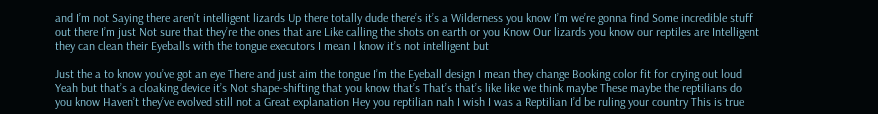and I’m not Saying there aren’t intelligent lizards Up there totally dude there’s it’s a Wilderness you know I’m we’re gonna find Some incredible stuff out there I’m just Not sure that they’re the ones that are Like calling the shots on earth or you Know Our lizards you know our reptiles are Intelligent they can clean their Eyeballs with the tongue executors I mean I know it’s not intelligent but

Just the a to know you’ve got an eye There and just aim the tongue I’m the Eyeball design I mean they change Booking color fit for crying out loud Yeah but that’s a cloaking device it’s Not shape-shifting that you know that’s That’s that’s like like we think maybe These maybe the reptilians do you know Haven’t they’ve evolved still not a Great explanation Hey you reptilian nah I wish I was a Reptilian I’d be ruling your country This is true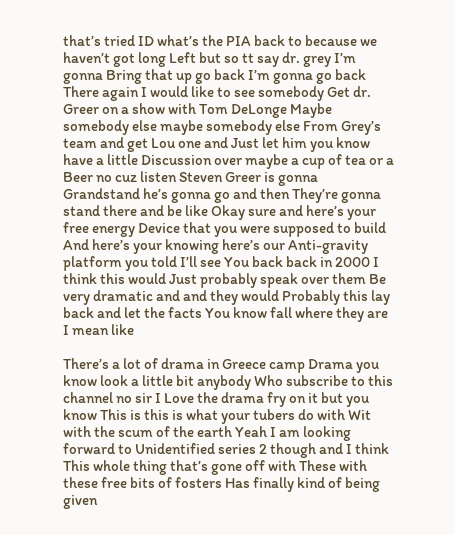that’s tried ID what’s the PIA back to because we haven’t got long Left but so tt say dr. grey I’m gonna Bring that up go back I’m gonna go back There again I would like to see somebody Get dr. Greer on a show with Tom DeLonge Maybe somebody else maybe somebody else From Grey’s team and get Lou one and Just let him you know have a little Discussion over maybe a cup of tea or a Beer no cuz listen Steven Greer is gonna Grandstand he’s gonna go and then They’re gonna stand there and be like Okay sure and here’s your free energy Device that you were supposed to build And here’s your knowing here’s our Anti-gravity platform you told I’ll see You back back in 2000 I think this would Just probably speak over them Be very dramatic and and they would Probably this lay back and let the facts You know fall where they are I mean like

There’s a lot of drama in Greece camp Drama you know look a little bit anybody Who subscribe to this channel no sir I Love the drama fry on it but you know This is this is what your tubers do with Wit with the scum of the earth Yeah I am looking forward to Unidentified series 2 though and I think This whole thing that’s gone off with These with these free bits of fosters Has finally kind of being given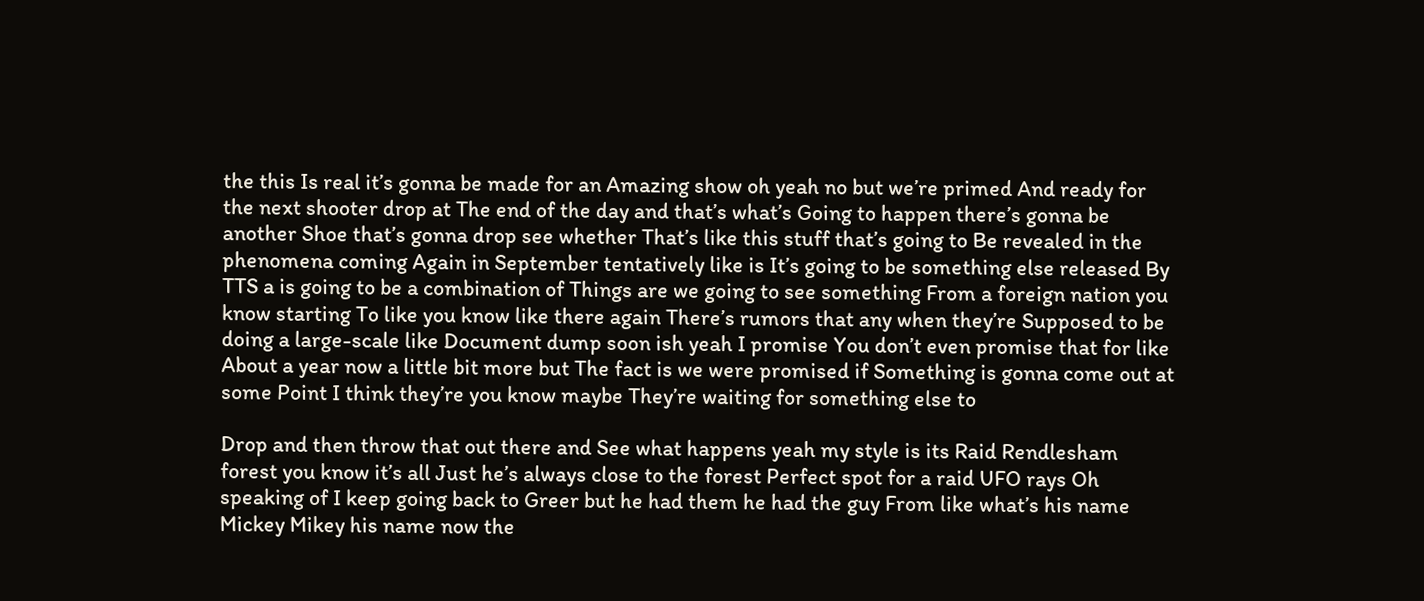the this Is real it’s gonna be made for an Amazing show oh yeah no but we’re primed And ready for the next shooter drop at The end of the day and that’s what’s Going to happen there’s gonna be another Shoe that’s gonna drop see whether That’s like this stuff that’s going to Be revealed in the phenomena coming Again in September tentatively like is It’s going to be something else released By TTS a is going to be a combination of Things are we going to see something From a foreign nation you know starting To like you know like there again There’s rumors that any when they’re Supposed to be doing a large-scale like Document dump soon ish yeah I promise You don’t even promise that for like About a year now a little bit more but The fact is we were promised if Something is gonna come out at some Point I think they’re you know maybe They’re waiting for something else to

Drop and then throw that out there and See what happens yeah my style is its Raid Rendlesham forest you know it’s all Just he’s always close to the forest Perfect spot for a raid UFO rays Oh speaking of I keep going back to Greer but he had them he had the guy From like what’s his name Mickey Mikey his name now the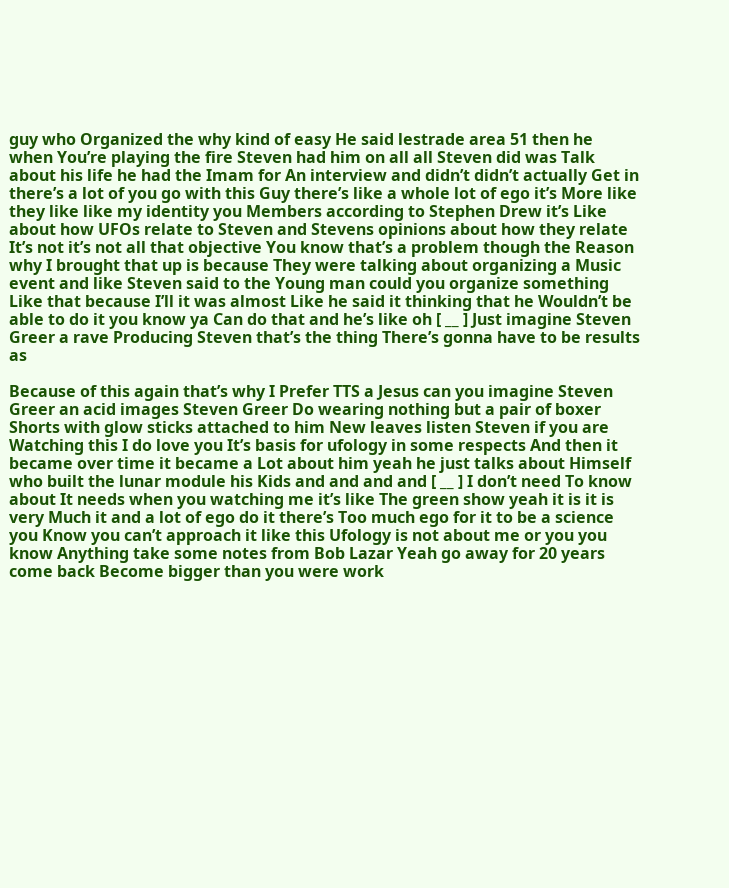guy who Organized the why kind of easy He said lestrade area 51 then he when You’re playing the fire Steven had him on all all Steven did was Talk about his life he had the Imam for An interview and didn’t didn’t actually Get in there’s a lot of you go with this Guy there’s like a whole lot of ego it’s More like they like like my identity you Members according to Stephen Drew it’s Like about how UFOs relate to Steven and Stevens opinions about how they relate It’s not it’s not all that objective You know that’s a problem though the Reason why I brought that up is because They were talking about organizing a Music event and like Steven said to the Young man could you organize something Like that because I’ll it was almost Like he said it thinking that he Wouldn’t be able to do it you know ya Can do that and he’s like oh [ __ ] Just imagine Steven Greer a rave Producing Steven that’s the thing There’s gonna have to be results as

Because of this again that’s why I Prefer TTS a Jesus can you imagine Steven Greer an acid images Steven Greer Do wearing nothing but a pair of boxer Shorts with glow sticks attached to him New leaves listen Steven if you are Watching this I do love you It’s basis for ufology in some respects And then it became over time it became a Lot about him yeah he just talks about Himself who built the lunar module his Kids and and and and [ __ ] I don’t need To know about It needs when you watching me it’s like The green show yeah it is it is very Much it and a lot of ego do it there’s Too much ego for it to be a science you Know you can’t approach it like this Ufology is not about me or you you know Anything take some notes from Bob Lazar Yeah go away for 20 years come back Become bigger than you were work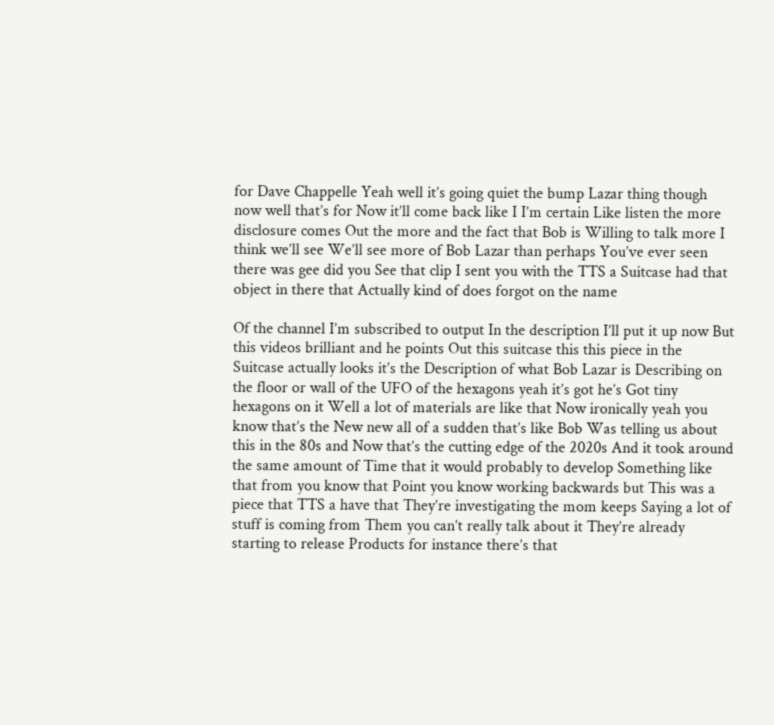for Dave Chappelle Yeah well it’s going quiet the bump Lazar thing though now well that’s for Now it’ll come back like I I’m certain Like listen the more disclosure comes Out the more and the fact that Bob is Willing to talk more I think we’ll see We’ll see more of Bob Lazar than perhaps You’ve ever seen there was gee did you See that clip I sent you with the TTS a Suitcase had that object in there that Actually kind of does forgot on the name

Of the channel I’m subscribed to output In the description I’ll put it up now But this videos brilliant and he points Out this suitcase this this piece in the Suitcase actually looks it’s the Description of what Bob Lazar is Describing on the floor or wall of the UFO of the hexagons yeah it’s got he’s Got tiny hexagons on it Well a lot of materials are like that Now ironically yeah you know that’s the New new all of a sudden that’s like Bob Was telling us about this in the 80s and Now that’s the cutting edge of the 2020s And it took around the same amount of Time that it would probably to develop Something like that from you know that Point you know working backwards but This was a piece that TTS a have that They’re investigating the mom keeps Saying a lot of stuff is coming from Them you can’t really talk about it They’re already starting to release Products for instance there’s that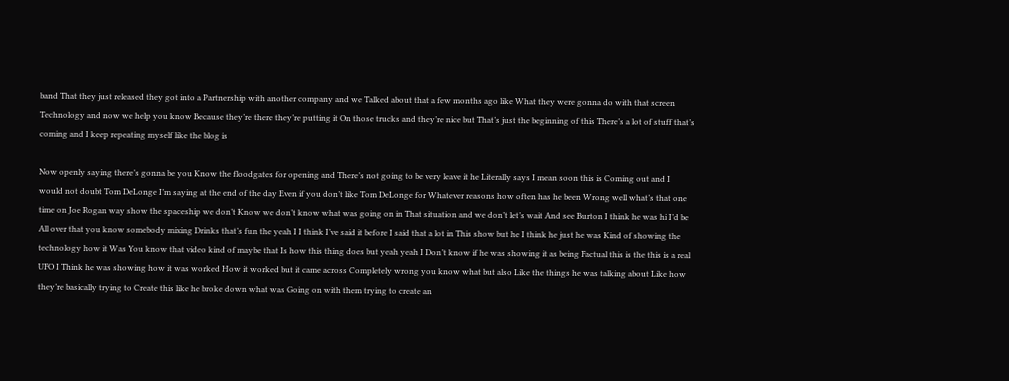band That they just released they got into a Partnership with another company and we Talked about that a few months ago like What they were gonna do with that screen Technology and now we help you know Because they’re there they’re putting it On those trucks and they’re nice but That’s just the beginning of this There’s a lot of stuff that’s coming and I keep repeating myself like the blog is

Now openly saying there’s gonna be you Know the floodgates for opening and There’s not going to be very leave it he Literally says I mean soon this is Coming out and I would not doubt Tom DeLonge I’m saying at the end of the day Even if you don’t like Tom DeLonge for Whatever reasons how often has he been Wrong well what’s that one time on Joe Rogan way show the spaceship we don’t Know we don’t know what was going on in That situation and we don’t let’s wait And see Burton I think he was hi I’d be All over that you know somebody mixing Drinks that’s fun the yeah I I think I’ve said it before I said that a lot in This show but he I think he just he was Kind of showing the technology how it Was You know that video kind of maybe that Is how this thing does but yeah yeah I Don’t know if he was showing it as being Factual this is the this is a real UFO I Think he was showing how it was worked How it worked but it came across Completely wrong you know what but also Like the things he was talking about Like how they’re basically trying to Create this like he broke down what was Going on with them trying to create an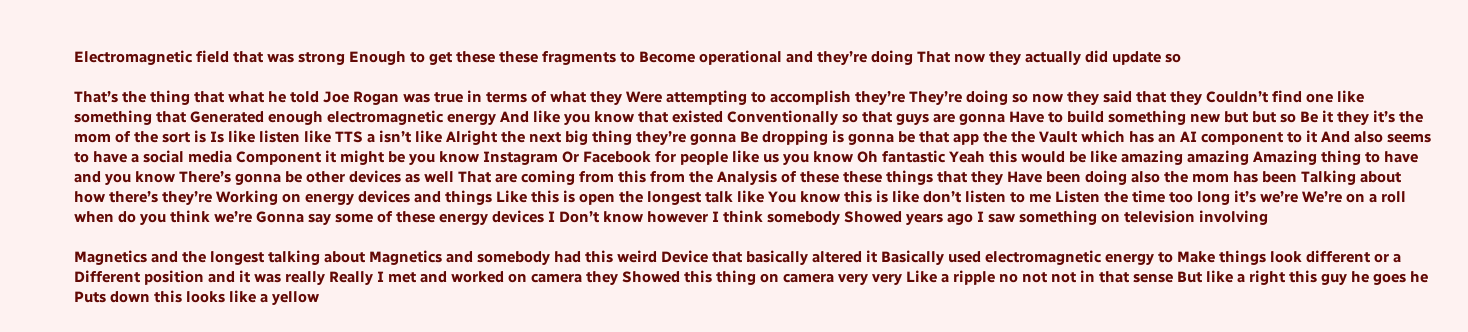Electromagnetic field that was strong Enough to get these these fragments to Become operational and they’re doing That now they actually did update so

That’s the thing that what he told Joe Rogan was true in terms of what they Were attempting to accomplish they’re They’re doing so now they said that they Couldn’t find one like something that Generated enough electromagnetic energy And like you know that existed Conventionally so that guys are gonna Have to build something new but but so Be it they it’s the mom of the sort is Is like listen like TTS a isn’t like Alright the next big thing they’re gonna Be dropping is gonna be that app the the Vault which has an AI component to it And also seems to have a social media Component it might be you know Instagram Or Facebook for people like us you know Oh fantastic Yeah this would be like amazing amazing Amazing thing to have and you know There’s gonna be other devices as well That are coming from this from the Analysis of these these things that they Have been doing also the mom has been Talking about how there’s they’re Working on energy devices and things Like this is open the longest talk like You know this is like don’t listen to me Listen the time too long it’s we’re We’re on a roll when do you think we’re Gonna say some of these energy devices I Don’t know however I think somebody Showed years ago I saw something on television involving

Magnetics and the longest talking about Magnetics and somebody had this weird Device that basically altered it Basically used electromagnetic energy to Make things look different or a Different position and it was really Really I met and worked on camera they Showed this thing on camera very very Like a ripple no not not in that sense But like a right this guy he goes he Puts down this looks like a yellow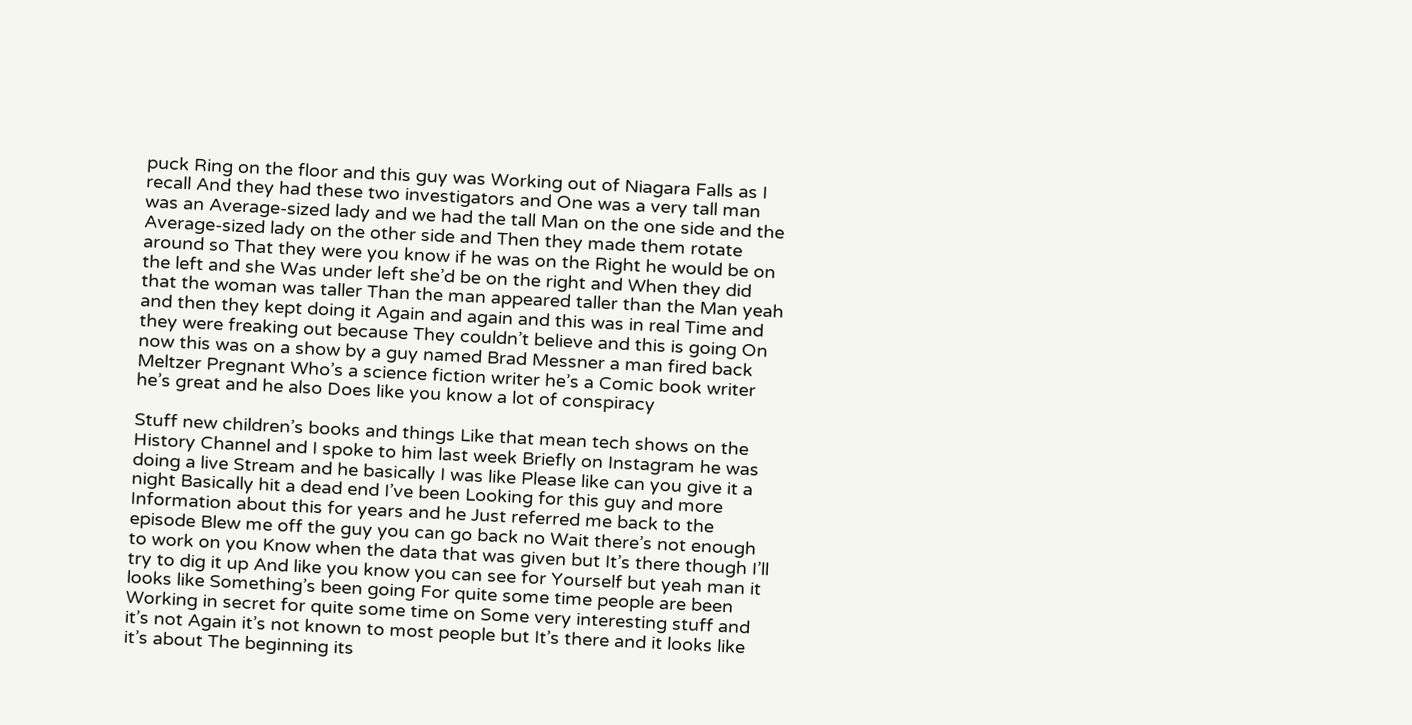puck Ring on the floor and this guy was Working out of Niagara Falls as I recall And they had these two investigators and One was a very tall man was an Average-sized lady and we had the tall Man on the one side and the Average-sized lady on the other side and Then they made them rotate around so That they were you know if he was on the Right he would be on the left and she Was under left she’d be on the right and When they did that the woman was taller Than the man appeared taller than the Man yeah and then they kept doing it Again and again and this was in real Time and they were freaking out because They couldn’t believe and this is going On now this was on a show by a guy named Brad Messner a man fired back Meltzer Pregnant Who’s a science fiction writer he’s a Comic book writer he’s great and he also Does like you know a lot of conspiracy

Stuff new children’s books and things Like that mean tech shows on the History Channel and I spoke to him last week Briefly on Instagram he was doing a live Stream and he basically I was like Please like can you give it a night Basically hit a dead end I’ve been Looking for this guy and more Information about this for years and he Just referred me back to the episode Blew me off the guy you can go back no Wait there’s not enough to work on you Know when the data that was given but It’s there though I’ll try to dig it up And like you know you can see for Yourself but yeah man it looks like Something’s been going For quite some time people are been Working in secret for quite some time on Some very interesting stuff and it’s not Again it’s not known to most people but It’s there and it looks like it’s about The beginning its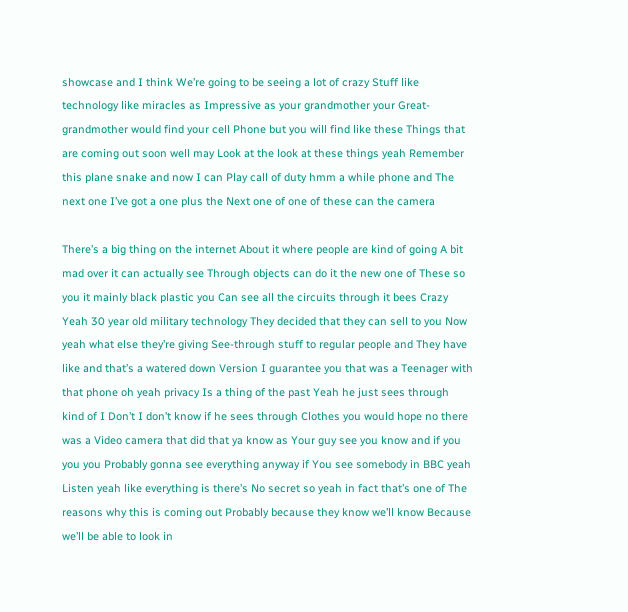showcase and I think We’re going to be seeing a lot of crazy Stuff like technology like miracles as Impressive as your grandmother your Great-grandmother would find your cell Phone but you will find like these Things that are coming out soon well may Look at the look at these things yeah Remember this plane snake and now I can Play call of duty hmm a while phone and The next one I’ve got a one plus the Next one of one of these can the camera

There’s a big thing on the internet About it where people are kind of going A bit mad over it can actually see Through objects can do it the new one of These so you it mainly black plastic you Can see all the circuits through it bees Crazy Yeah 30 year old military technology They decided that they can sell to you Now yeah what else they’re giving See-through stuff to regular people and They have like and that’s a watered down Version I guarantee you that was a Teenager with that phone oh yeah privacy Is a thing of the past Yeah he just sees through kind of I Don’t I don’t know if he sees through Clothes you would hope no there was a Video camera that did that ya know as Your guy see you know and if you you you Probably gonna see everything anyway if You see somebody in BBC yeah Listen yeah like everything is there’s No secret so yeah in fact that’s one of The reasons why this is coming out Probably because they know we’ll know Because we’ll be able to look in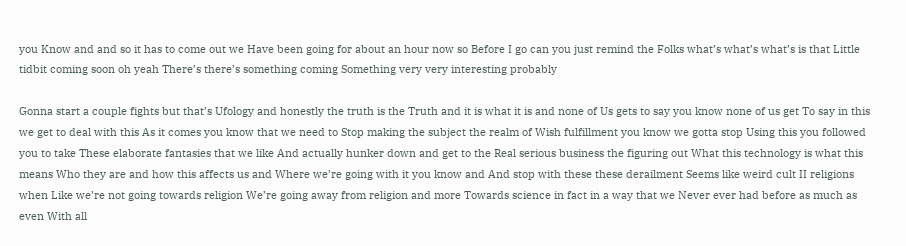you Know and and so it has to come out we Have been going for about an hour now so Before I go can you just remind the Folks what’s what’s what’s is that Little tidbit coming soon oh yeah There’s there’s something coming Something very very interesting probably

Gonna start a couple fights but that’s Ufology and honestly the truth is the Truth and it is what it is and none of Us gets to say you know none of us get To say in this we get to deal with this As it comes you know that we need to Stop making the subject the realm of Wish fulfillment you know we gotta stop Using this you followed you to take These elaborate fantasies that we like And actually hunker down and get to the Real serious business the figuring out What this technology is what this means Who they are and how this affects us and Where we’re going with it you know and And stop with these these derailment Seems like weird cult II religions when Like we’re not going towards religion We’re going away from religion and more Towards science in fact in a way that we Never ever had before as much as even With all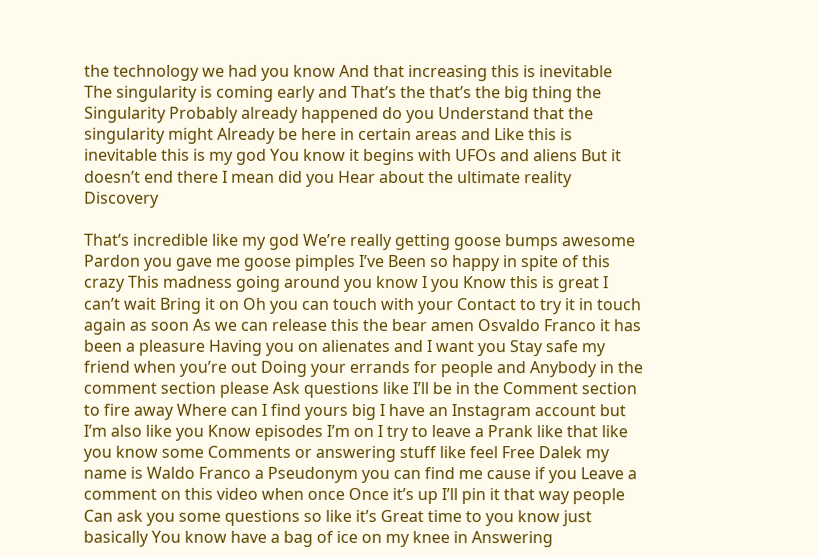the technology we had you know And that increasing this is inevitable The singularity is coming early and That’s the that’s the big thing the Singularity Probably already happened do you Understand that the singularity might Already be here in certain areas and Like this is inevitable this is my god You know it begins with UFOs and aliens But it doesn’t end there I mean did you Hear about the ultimate reality Discovery

That’s incredible like my god We’re really getting goose bumps awesome Pardon you gave me goose pimples I’ve Been so happy in spite of this crazy This madness going around you know I you Know this is great I can’t wait Bring it on Oh you can touch with your Contact to try it in touch again as soon As we can release this the bear amen Osvaldo Franco it has been a pleasure Having you on alienates and I want you Stay safe my friend when you’re out Doing your errands for people and Anybody in the comment section please Ask questions like I’ll be in the Comment section to fire away Where can I find yours big I have an Instagram account but I’m also like you Know episodes I’m on I try to leave a Prank like that like you know some Comments or answering stuff like feel Free Dalek my name is Waldo Franco a Pseudonym you can find me cause if you Leave a comment on this video when once Once it’s up I’ll pin it that way people Can ask you some questions so like it’s Great time to you know just basically You know have a bag of ice on my knee in Answering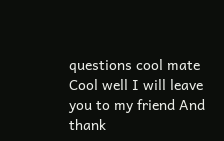questions cool mate Cool well I will leave you to my friend And thank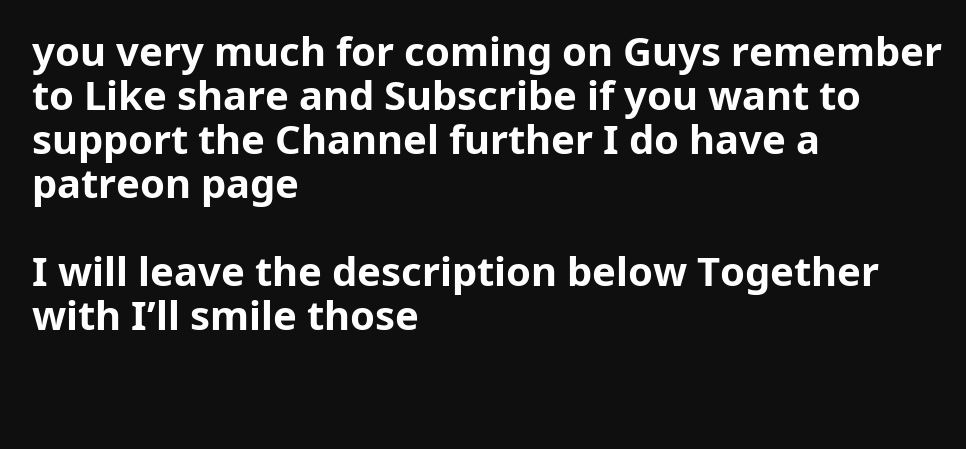you very much for coming on Guys remember to Like share and Subscribe if you want to support the Channel further I do have a patreon page

I will leave the description below Together with I’ll smile those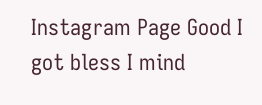Instagram Page Good I got bless I mind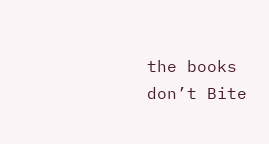the books don’t Bite